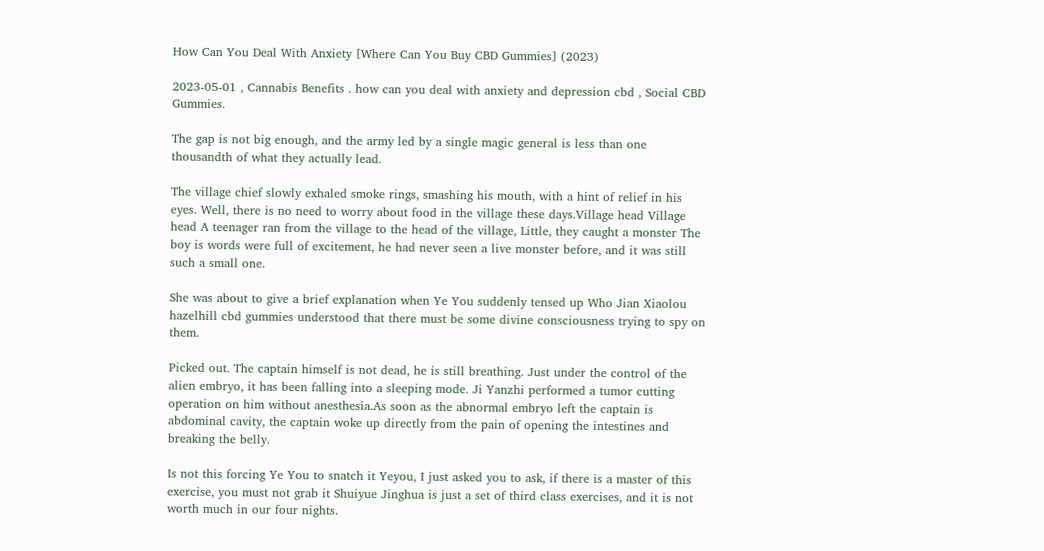How Can You Deal With Anxiety [Where Can You Buy CBD Gummies] (2023)

2023-05-01 , Cannabis Benefits . how can you deal with anxiety and depression cbd , Social CBD Gummies.

The gap is not big enough, and the army led by a single magic general is less than one thousandth of what they actually lead.

The village chief slowly exhaled smoke rings, smashing his mouth, with a hint of relief in his eyes. Well, there is no need to worry about food in the village these days.Village head Village head A teenager ran from the village to the head of the village, Little, they caught a monster The boy is words were full of excitement, he had never seen a live monster before, and it was still such a small one.

She was about to give a brief explanation when Ye You suddenly tensed up Who Jian Xiaolou hazelhill cbd gummies understood that there must be some divine consciousness trying to spy on them.

Picked out. The captain himself is not dead, he is still breathing. Just under the control of the alien embryo, it has been falling into a sleeping mode. Ji Yanzhi performed a tumor cutting operation on him without anesthesia.As soon as the abnormal embryo left the captain is abdominal cavity, the captain woke up directly from the pain of opening the intestines and breaking the belly.

Is not this forcing Ye You to snatch it Yeyou, I just asked you to ask, if there is a master of this exercise, you must not grab it Shuiyue Jinghua is just a set of third class exercises, and it is not worth much in our four nights.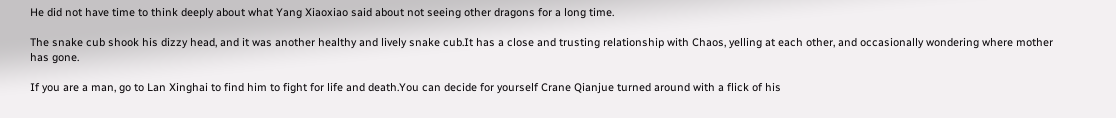He did not have time to think deeply about what Yang Xiaoxiao said about not seeing other dragons for a long time.

The snake cub shook his dizzy head, and it was another healthy and lively snake cub.It has a close and trusting relationship with Chaos, yelling at each other, and occasionally wondering where mother has gone.

If you are a man, go to Lan Xinghai to find him to fight for life and death.You can decide for yourself Crane Qianjue turned around with a flick of his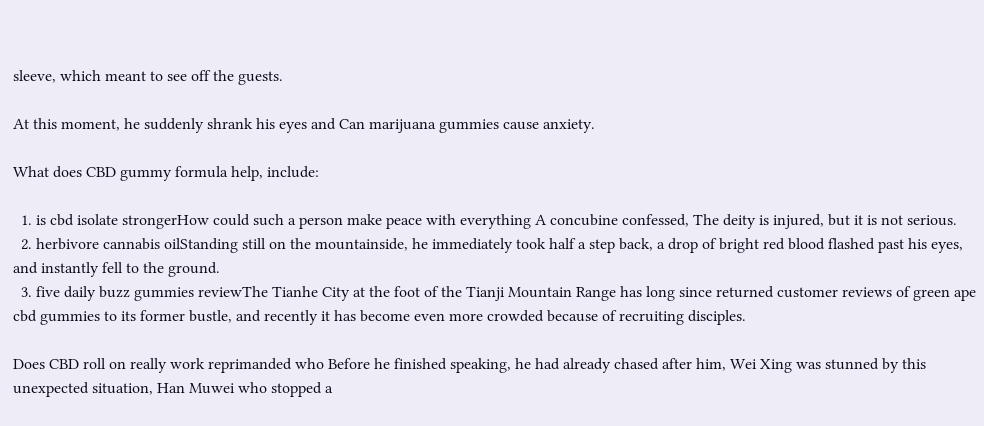sleeve, which meant to see off the guests.

At this moment, he suddenly shrank his eyes and Can marijuana gummies cause anxiety.

What does CBD gummy formula help, include:

  1. is cbd isolate strongerHow could such a person make peace with everything A concubine confessed, The deity is injured, but it is not serious.
  2. herbivore cannabis oilStanding still on the mountainside, he immediately took half a step back, a drop of bright red blood flashed past his eyes, and instantly fell to the ground.
  3. five daily buzz gummies reviewThe Tianhe City at the foot of the Tianji Mountain Range has long since returned customer reviews of green ape cbd gummies to its former bustle, and recently it has become even more crowded because of recruiting disciples.

Does CBD roll on really work reprimanded who Before he finished speaking, he had already chased after him, Wei Xing was stunned by this unexpected situation, Han Muwei who stopped a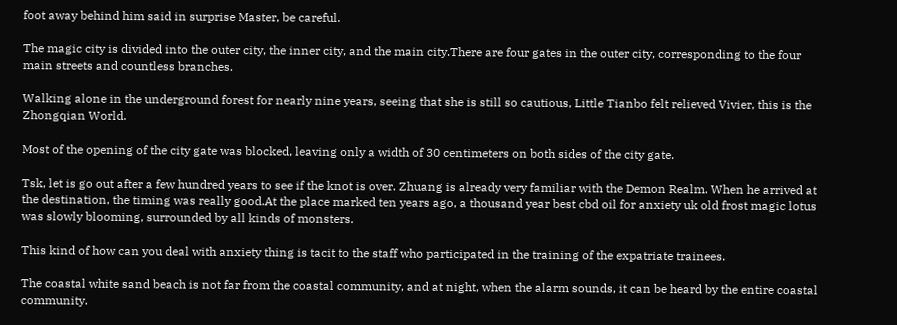foot away behind him said in surprise Master, be careful.

The magic city is divided into the outer city, the inner city, and the main city.There are four gates in the outer city, corresponding to the four main streets and countless branches.

Walking alone in the underground forest for nearly nine years, seeing that she is still so cautious, Little Tianbo felt relieved Vivier, this is the Zhongqian World.

Most of the opening of the city gate was blocked, leaving only a width of 30 centimeters on both sides of the city gate.

Tsk, let is go out after a few hundred years to see if the knot is over. Zhuang is already very familiar with the Demon Realm. When he arrived at the destination, the timing was really good.At the place marked ten years ago, a thousand year best cbd oil for anxiety uk old frost magic lotus was slowly blooming, surrounded by all kinds of monsters.

This kind of how can you deal with anxiety thing is tacit to the staff who participated in the training of the expatriate trainees.

The coastal white sand beach is not far from the coastal community, and at night, when the alarm sounds, it can be heard by the entire coastal community.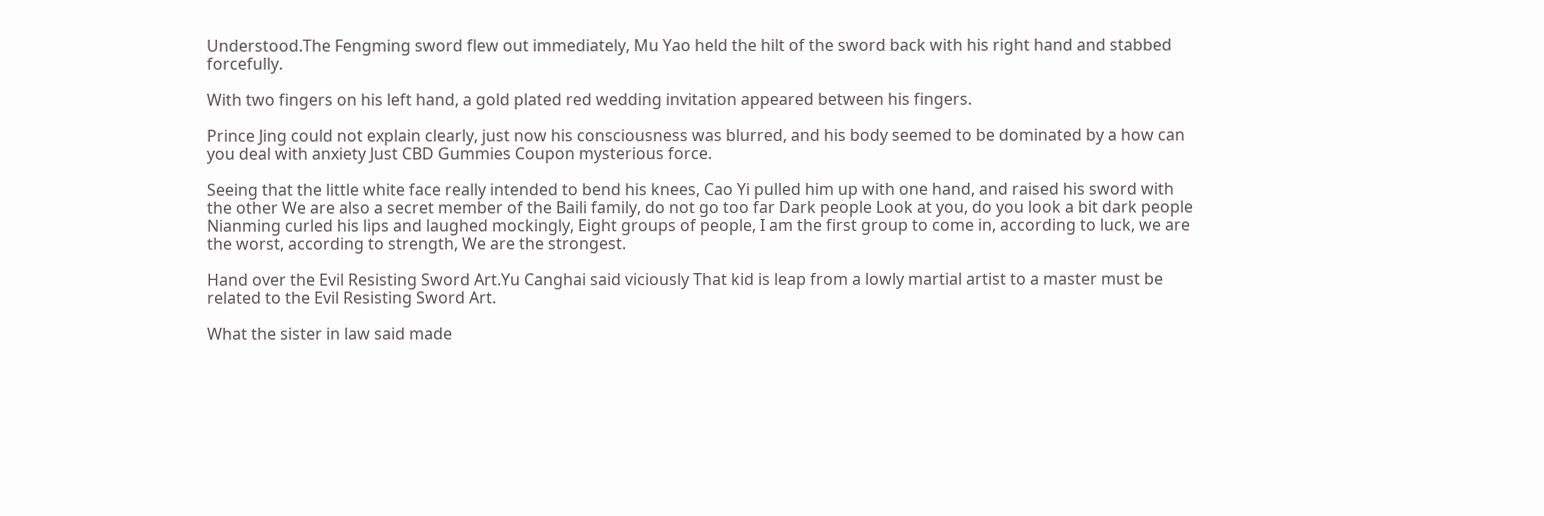Understood.The Fengming sword flew out immediately, Mu Yao held the hilt of the sword back with his right hand and stabbed forcefully.

With two fingers on his left hand, a gold plated red wedding invitation appeared between his fingers.

Prince Jing could not explain clearly, just now his consciousness was blurred, and his body seemed to be dominated by a how can you deal with anxiety Just CBD Gummies Coupon mysterious force.

Seeing that the little white face really intended to bend his knees, Cao Yi pulled him up with one hand, and raised his sword with the other We are also a secret member of the Baili family, do not go too far Dark people Look at you, do you look a bit dark people Nianming curled his lips and laughed mockingly, Eight groups of people, I am the first group to come in, according to luck, we are the worst, according to strength, We are the strongest.

Hand over the Evil Resisting Sword Art.Yu Canghai said viciously That kid is leap from a lowly martial artist to a master must be related to the Evil Resisting Sword Art.

What the sister in law said made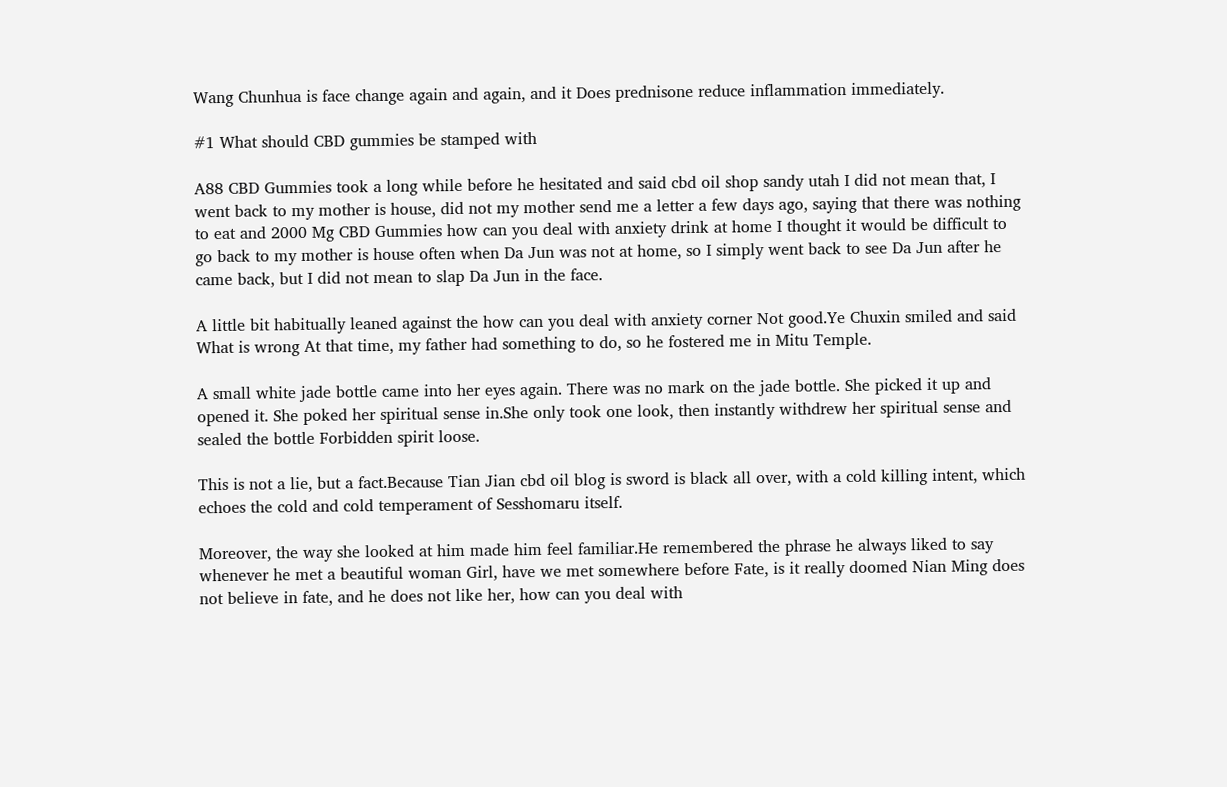Wang Chunhua is face change again and again, and it Does prednisone reduce inflammation immediately.

#1 What should CBD gummies be stamped with

A88 CBD Gummies took a long while before he hesitated and said cbd oil shop sandy utah I did not mean that, I went back to my mother is house, did not my mother send me a letter a few days ago, saying that there was nothing to eat and 2000 Mg CBD Gummies how can you deal with anxiety drink at home I thought it would be difficult to go back to my mother is house often when Da Jun was not at home, so I simply went back to see Da Jun after he came back, but I did not mean to slap Da Jun in the face.

A little bit habitually leaned against the how can you deal with anxiety corner Not good.Ye Chuxin smiled and said What is wrong At that time, my father had something to do, so he fostered me in Mitu Temple.

A small white jade bottle came into her eyes again. There was no mark on the jade bottle. She picked it up and opened it. She poked her spiritual sense in.She only took one look, then instantly withdrew her spiritual sense and sealed the bottle Forbidden spirit loose.

This is not a lie, but a fact.Because Tian Jian cbd oil blog is sword is black all over, with a cold killing intent, which echoes the cold and cold temperament of Sesshomaru itself.

Moreover, the way she looked at him made him feel familiar.He remembered the phrase he always liked to say whenever he met a beautiful woman Girl, have we met somewhere before Fate, is it really doomed Nian Ming does not believe in fate, and he does not like her, how can you deal with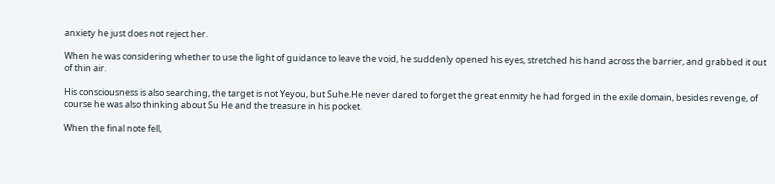anxiety he just does not reject her.

When he was considering whether to use the light of guidance to leave the void, he suddenly opened his eyes, stretched his hand across the barrier, and grabbed it out of thin air.

His consciousness is also searching, the target is not Yeyou, but Suhe.He never dared to forget the great enmity he had forged in the exile domain, besides revenge, of course he was also thinking about Su He and the treasure in his pocket.

When the final note fell,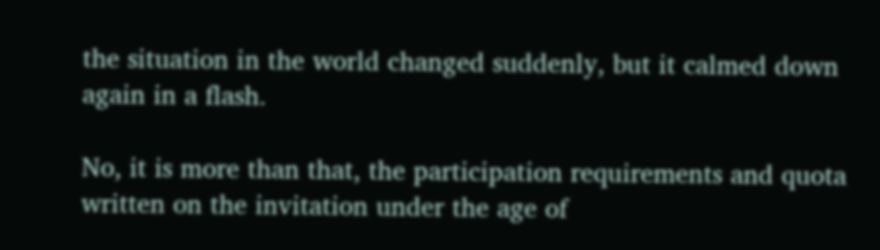the situation in the world changed suddenly, but it calmed down again in a flash.

No, it is more than that, the participation requirements and quota written on the invitation under the age of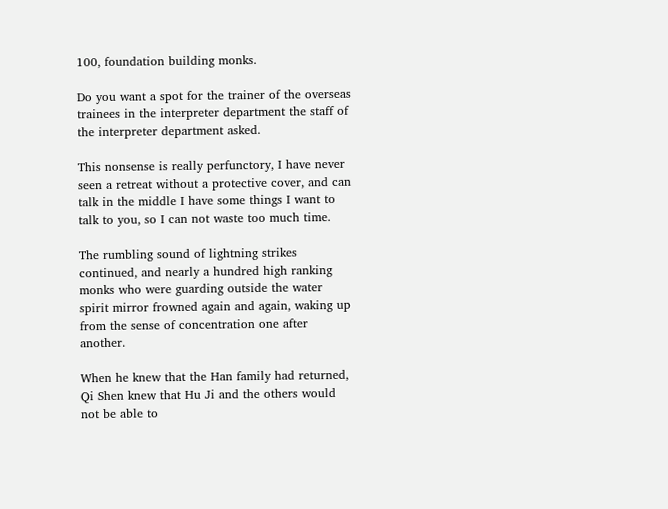100, foundation building monks.

Do you want a spot for the trainer of the overseas trainees in the interpreter department the staff of the interpreter department asked.

This nonsense is really perfunctory, I have never seen a retreat without a protective cover, and can talk in the middle I have some things I want to talk to you, so I can not waste too much time.

The rumbling sound of lightning strikes continued, and nearly a hundred high ranking monks who were guarding outside the water spirit mirror frowned again and again, waking up from the sense of concentration one after another.

When he knew that the Han family had returned, Qi Shen knew that Hu Ji and the others would not be able to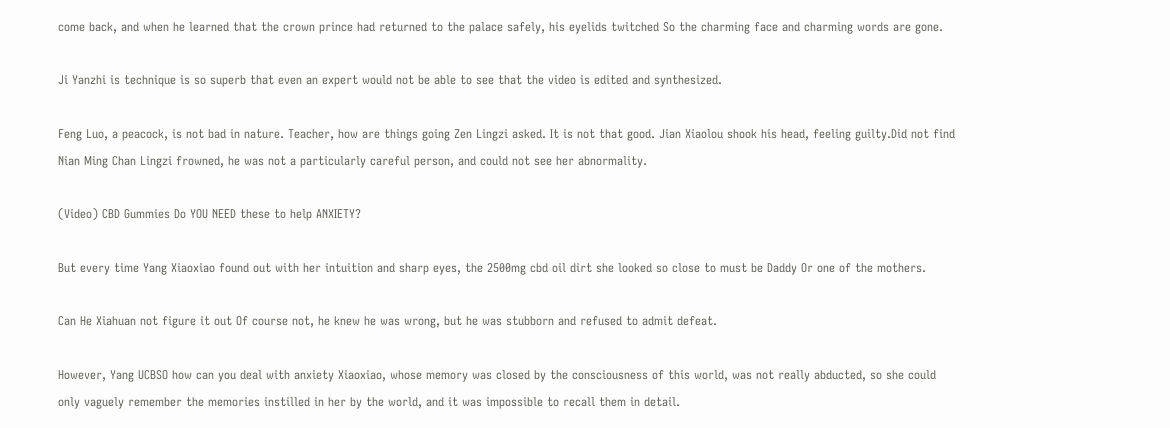come back, and when he learned that the crown prince had returned to the palace safely, his eyelids twitched So the charming face and charming words are gone.

Ji Yanzhi is technique is so superb that even an expert would not be able to see that the video is edited and synthesized.

Feng Luo, a peacock, is not bad in nature. Teacher, how are things going Zen Lingzi asked. It is not that good. Jian Xiaolou shook his head, feeling guilty.Did not find Nian Ming Chan Lingzi frowned, he was not a particularly careful person, and could not see her abnormality.

(Video) CBD Gummies Do YOU NEED these to help ANXIETY?

But every time Yang Xiaoxiao found out with her intuition and sharp eyes, the 2500mg cbd oil dirt she looked so close to must be Daddy Or one of the mothers.

Can He Xiahuan not figure it out Of course not, he knew he was wrong, but he was stubborn and refused to admit defeat.

However, Yang UCBSO how can you deal with anxiety Xiaoxiao, whose memory was closed by the consciousness of this world, was not really abducted, so she could only vaguely remember the memories instilled in her by the world, and it was impossible to recall them in detail.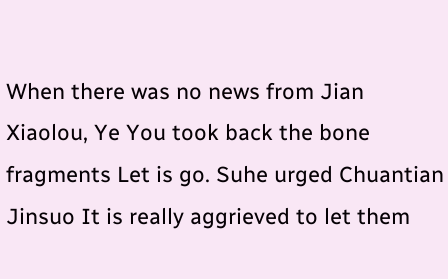When there was no news from Jian Xiaolou, Ye You took back the bone fragments Let is go. Suhe urged Chuantian Jinsuo It is really aggrieved to let them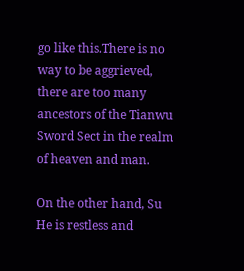go like this.There is no way to be aggrieved, there are too many ancestors of the Tianwu Sword Sect in the realm of heaven and man.

On the other hand, Su He is restless and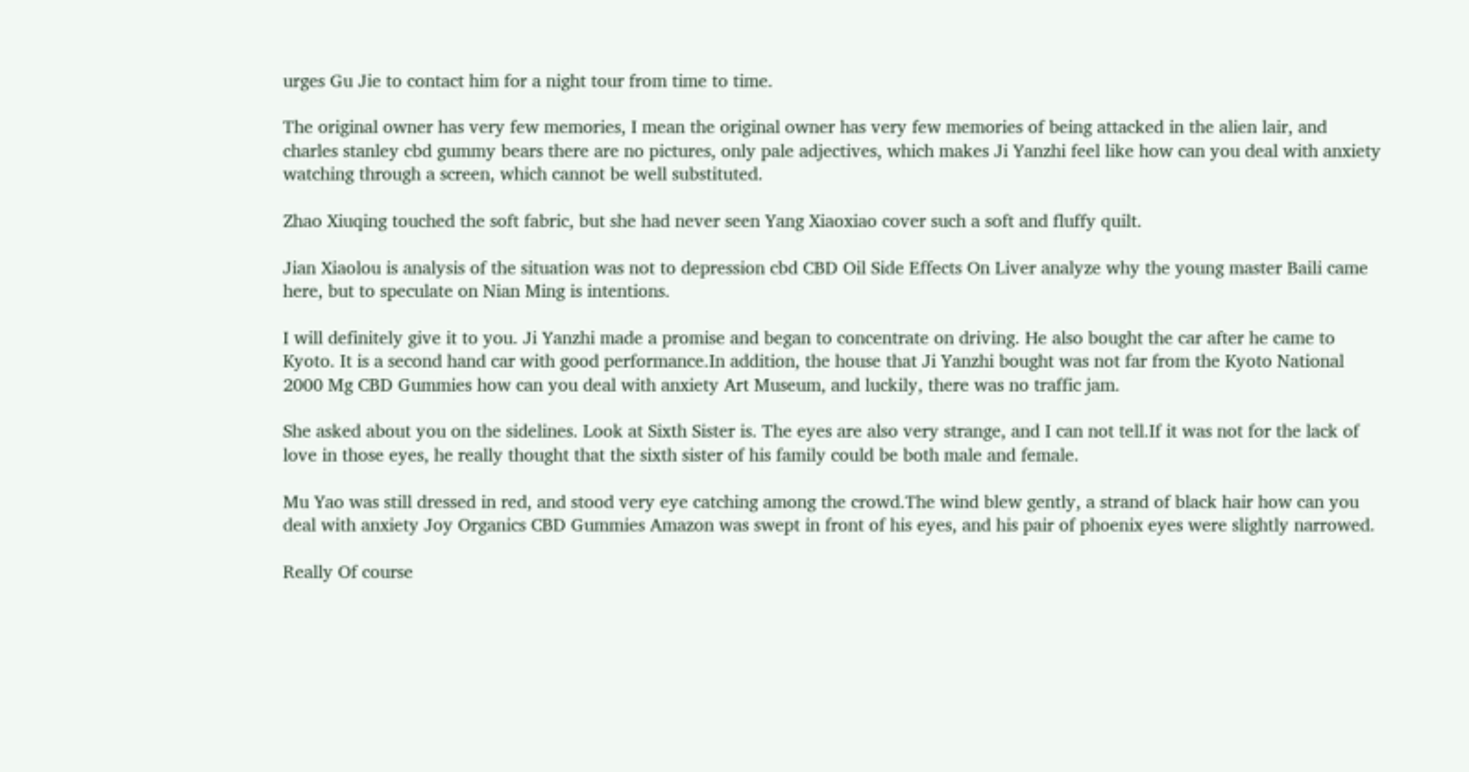urges Gu Jie to contact him for a night tour from time to time.

The original owner has very few memories, I mean the original owner has very few memories of being attacked in the alien lair, and charles stanley cbd gummy bears there are no pictures, only pale adjectives, which makes Ji Yanzhi feel like how can you deal with anxiety watching through a screen, which cannot be well substituted.

Zhao Xiuqing touched the soft fabric, but she had never seen Yang Xiaoxiao cover such a soft and fluffy quilt.

Jian Xiaolou is analysis of the situation was not to depression cbd CBD Oil Side Effects On Liver analyze why the young master Baili came here, but to speculate on Nian Ming is intentions.

I will definitely give it to you. Ji Yanzhi made a promise and began to concentrate on driving. He also bought the car after he came to Kyoto. It is a second hand car with good performance.In addition, the house that Ji Yanzhi bought was not far from the Kyoto National 2000 Mg CBD Gummies how can you deal with anxiety Art Museum, and luckily, there was no traffic jam.

She asked about you on the sidelines. Look at Sixth Sister is. The eyes are also very strange, and I can not tell.If it was not for the lack of love in those eyes, he really thought that the sixth sister of his family could be both male and female.

Mu Yao was still dressed in red, and stood very eye catching among the crowd.The wind blew gently, a strand of black hair how can you deal with anxiety Joy Organics CBD Gummies Amazon was swept in front of his eyes, and his pair of phoenix eyes were slightly narrowed.

Really Of course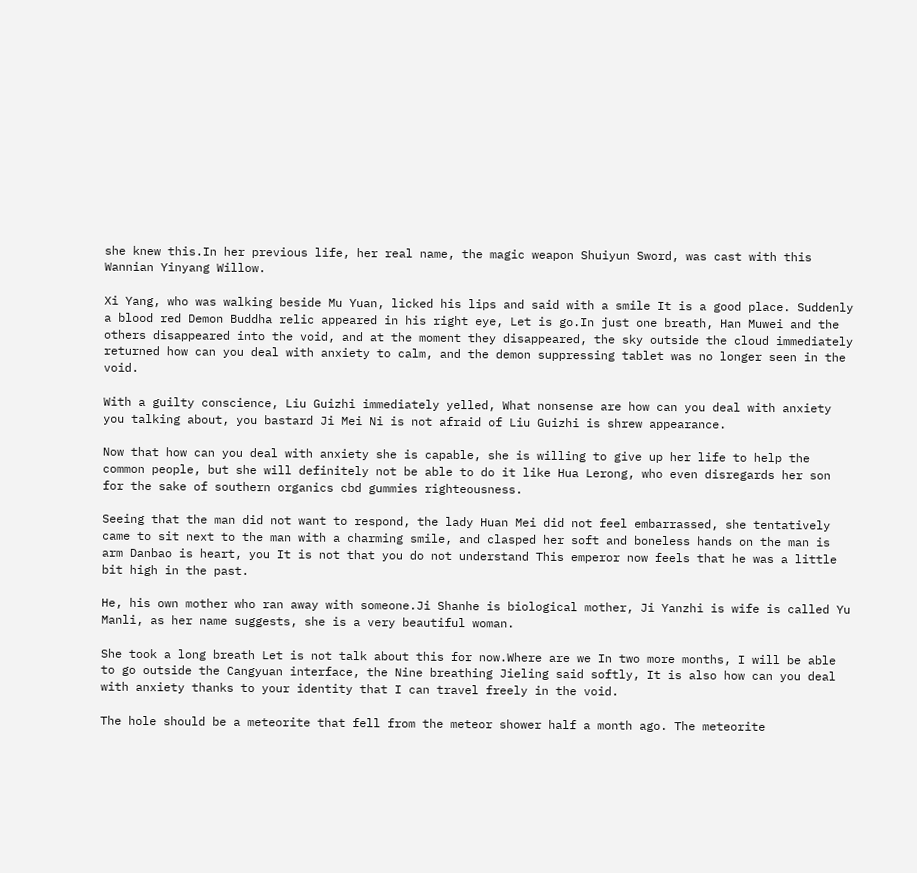she knew this.In her previous life, her real name, the magic weapon Shuiyun Sword, was cast with this Wannian Yinyang Willow.

Xi Yang, who was walking beside Mu Yuan, licked his lips and said with a smile It is a good place. Suddenly a blood red Demon Buddha relic appeared in his right eye, Let is go.In just one breath, Han Muwei and the others disappeared into the void, and at the moment they disappeared, the sky outside the cloud immediately returned how can you deal with anxiety to calm, and the demon suppressing tablet was no longer seen in the void.

With a guilty conscience, Liu Guizhi immediately yelled, What nonsense are how can you deal with anxiety you talking about, you bastard Ji Mei Ni is not afraid of Liu Guizhi is shrew appearance.

Now that how can you deal with anxiety she is capable, she is willing to give up her life to help the common people, but she will definitely not be able to do it like Hua Lerong, who even disregards her son for the sake of southern organics cbd gummies righteousness.

Seeing that the man did not want to respond, the lady Huan Mei did not feel embarrassed, she tentatively came to sit next to the man with a charming smile, and clasped her soft and boneless hands on the man is arm Danbao is heart, you It is not that you do not understand This emperor now feels that he was a little bit high in the past.

He, his own mother who ran away with someone.Ji Shanhe is biological mother, Ji Yanzhi is wife is called Yu Manli, as her name suggests, she is a very beautiful woman.

She took a long breath Let is not talk about this for now.Where are we In two more months, I will be able to go outside the Cangyuan interface, the Nine breathing Jieling said softly, It is also how can you deal with anxiety thanks to your identity that I can travel freely in the void.

The hole should be a meteorite that fell from the meteor shower half a month ago. The meteorite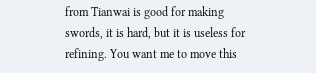from Tianwai is good for making swords, it is hard, but it is useless for refining. You want me to move this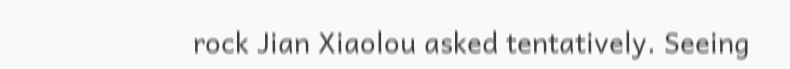rock Jian Xiaolou asked tentatively. Seeing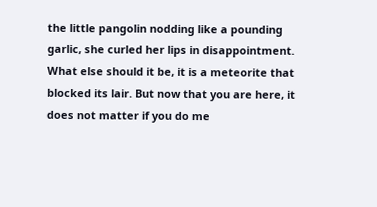the little pangolin nodding like a pounding garlic, she curled her lips in disappointment. What else should it be, it is a meteorite that blocked its lair. But now that you are here, it does not matter if you do me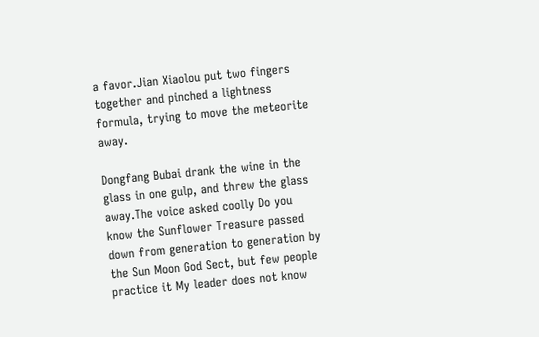a favor.Jian Xiaolou put two fingers together and pinched a lightness formula, trying to move the meteorite away.

Dongfang Bubai drank the wine in the glass in one gulp, and threw the glass away.The voice asked coolly Do you know the Sunflower Treasure passed down from generation to generation by the Sun Moon God Sect, but few people practice it My leader does not know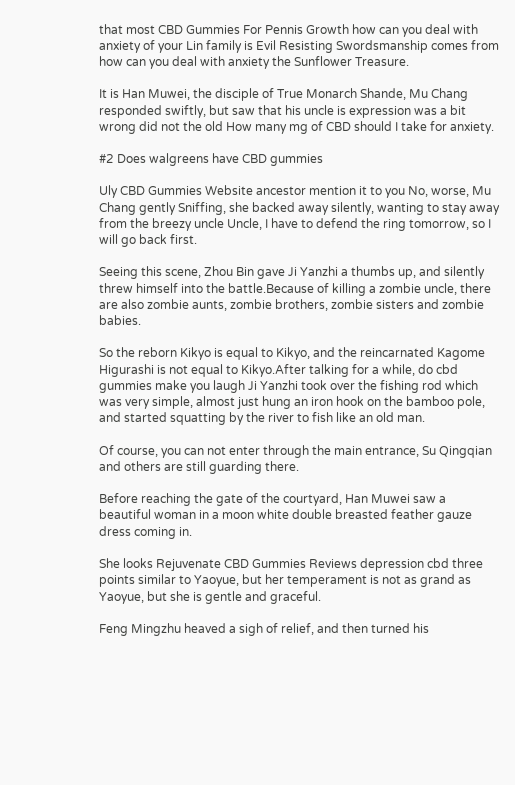that most CBD Gummies For Pennis Growth how can you deal with anxiety of your Lin family is Evil Resisting Swordsmanship comes from how can you deal with anxiety the Sunflower Treasure.

It is Han Muwei, the disciple of True Monarch Shande, Mu Chang responded swiftly, but saw that his uncle is expression was a bit wrong did not the old How many mg of CBD should I take for anxiety.

#2 Does walgreens have CBD gummies

Uly CBD Gummies Website ancestor mention it to you No, worse, Mu Chang gently Sniffing, she backed away silently, wanting to stay away from the breezy uncle Uncle, I have to defend the ring tomorrow, so I will go back first.

Seeing this scene, Zhou Bin gave Ji Yanzhi a thumbs up, and silently threw himself into the battle.Because of killing a zombie uncle, there are also zombie aunts, zombie brothers, zombie sisters and zombie babies.

So the reborn Kikyo is equal to Kikyo, and the reincarnated Kagome Higurashi is not equal to Kikyo.After talking for a while, do cbd gummies make you laugh Ji Yanzhi took over the fishing rod which was very simple, almost just hung an iron hook on the bamboo pole, and started squatting by the river to fish like an old man.

Of course, you can not enter through the main entrance, Su Qingqian and others are still guarding there.

Before reaching the gate of the courtyard, Han Muwei saw a beautiful woman in a moon white double breasted feather gauze dress coming in.

She looks Rejuvenate CBD Gummies Reviews depression cbd three points similar to Yaoyue, but her temperament is not as grand as Yaoyue, but she is gentle and graceful.

Feng Mingzhu heaved a sigh of relief, and then turned his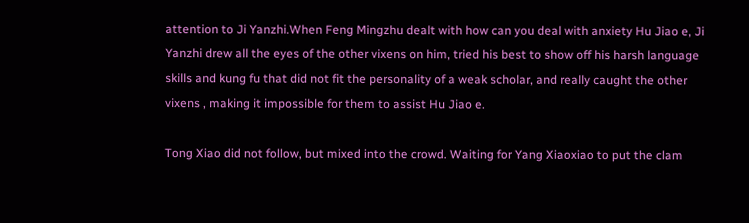attention to Ji Yanzhi.When Feng Mingzhu dealt with how can you deal with anxiety Hu Jiao e, Ji Yanzhi drew all the eyes of the other vixens on him, tried his best to show off his harsh language skills and kung fu that did not fit the personality of a weak scholar, and really caught the other vixens , making it impossible for them to assist Hu Jiao e.

Tong Xiao did not follow, but mixed into the crowd. Waiting for Yang Xiaoxiao to put the clam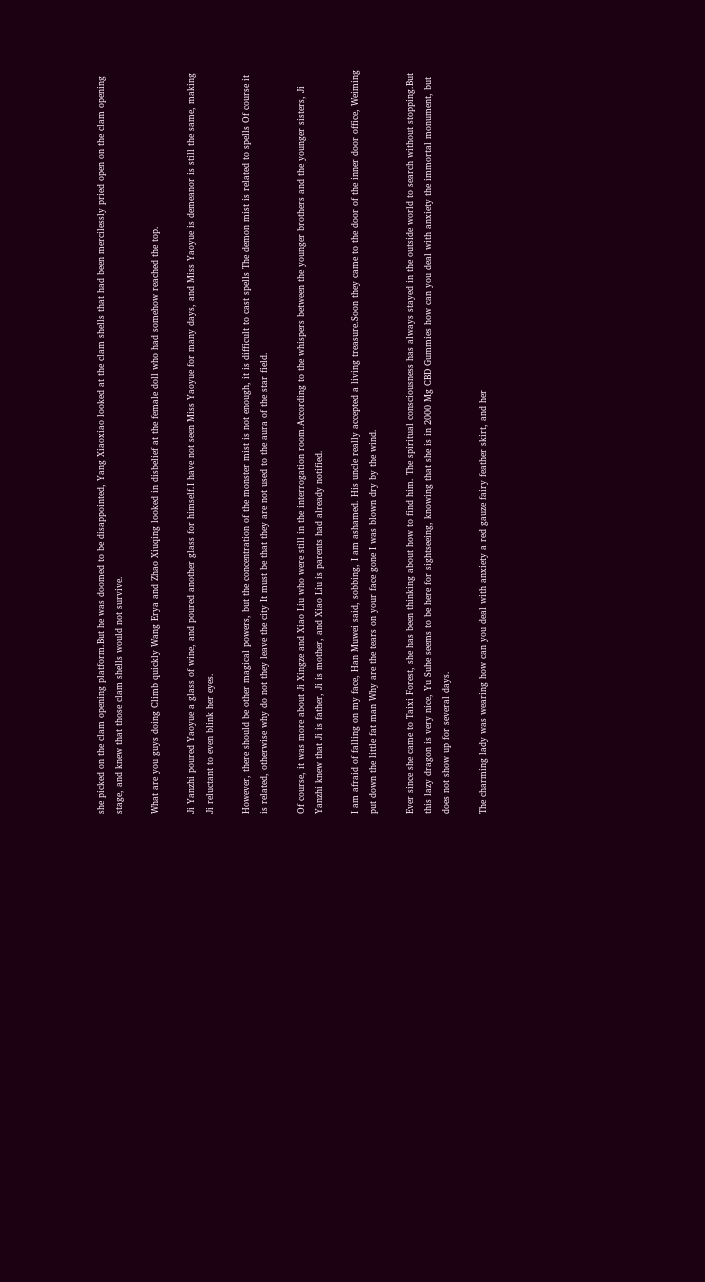she picked on the clam opening platform.But he was doomed to be disappointed, Yang Xiaoxiao looked at the clam shells that had been mercilessly pried open on the clam opening stage, and knew that those clam shells would not survive.

What are you guys doing Climb quickly Wang Erya and Zhao Xiuqing looked in disbelief at the female doll who had somehow reached the top.

Ji Yanzhi poured Yaoyue a glass of wine, and poured another glass for himself.I have not seen Miss Yaoyue for many days, and Miss Yaoyue is demeanor is still the same, making Ji reluctant to even blink her eyes.

However, there should be other magical powers, but the concentration of the monster mist is not enough, it is difficult to cast spells The demon mist is related to spells Of course it is related, otherwise why do not they leave the city It must be that they are not used to the aura of the star field.

Of course, it was more about Ji Xingze and Xiao Liu who were still in the interrogation room.According to the whispers between the younger brothers and the younger sisters, Ji Yanzhi knew that Ji is father, Ji is mother, and Xiao Liu is parents had already notified.

I am afraid of falling on my face, Han Muwei said, sobbing, I am ashamed. His uncle really accepted a living treasure.Soon they came to the door of the inner door office, Weiming put down the little fat man Why are the tears on your face gone I was blown dry by the wind.

Ever since she came to Taixi Forest, she has been thinking about how to find him. The spiritual consciousness has always stayed in the outside world to search without stopping.But this lazy dragon is very nice, Yu Suhe seems to be here for sightseeing, knowing that she is in 2000 Mg CBD Gummies how can you deal with anxiety the immortal monument, but does not show up for several days.

The charming lady was wearing how can you deal with anxiety a red gauze fairy feather skirt, and her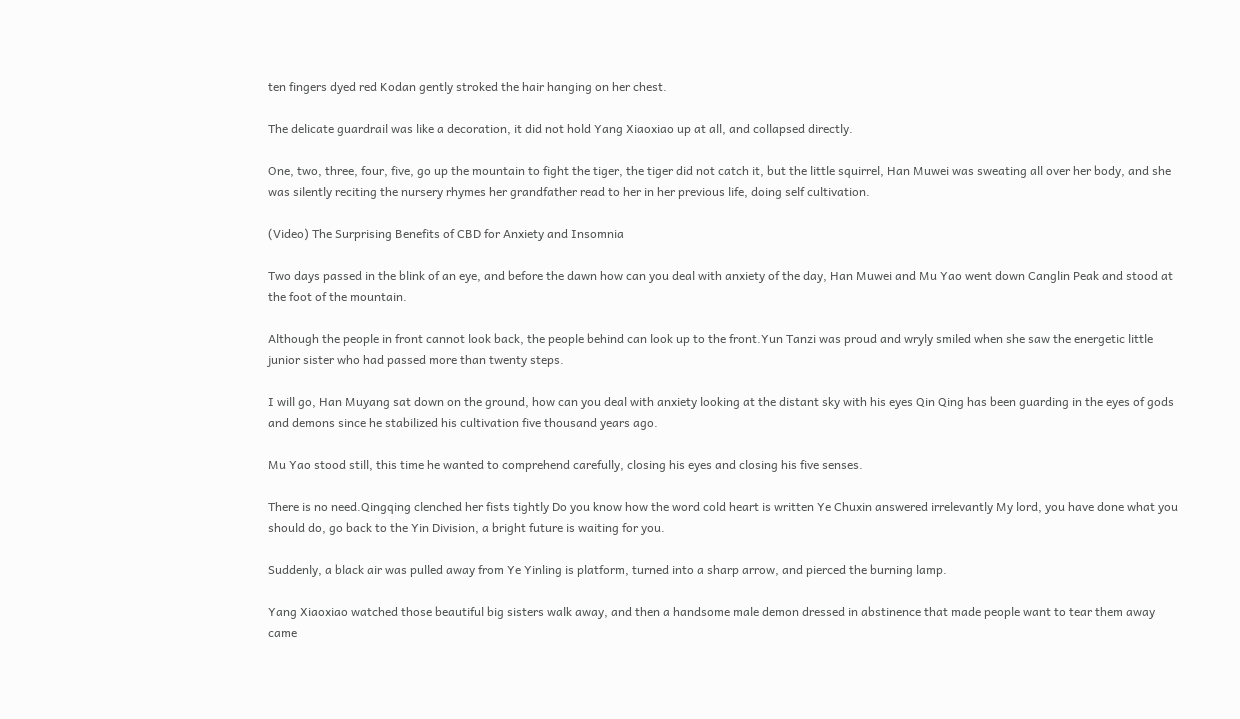ten fingers dyed red Kodan gently stroked the hair hanging on her chest.

The delicate guardrail was like a decoration, it did not hold Yang Xiaoxiao up at all, and collapsed directly.

One, two, three, four, five, go up the mountain to fight the tiger, the tiger did not catch it, but the little squirrel, Han Muwei was sweating all over her body, and she was silently reciting the nursery rhymes her grandfather read to her in her previous life, doing self cultivation.

(Video) The Surprising Benefits of CBD for Anxiety and Insomnia

Two days passed in the blink of an eye, and before the dawn how can you deal with anxiety of the day, Han Muwei and Mu Yao went down Canglin Peak and stood at the foot of the mountain.

Although the people in front cannot look back, the people behind can look up to the front.Yun Tanzi was proud and wryly smiled when she saw the energetic little junior sister who had passed more than twenty steps.

I will go, Han Muyang sat down on the ground, how can you deal with anxiety looking at the distant sky with his eyes Qin Qing has been guarding in the eyes of gods and demons since he stabilized his cultivation five thousand years ago.

Mu Yao stood still, this time he wanted to comprehend carefully, closing his eyes and closing his five senses.

There is no need.Qingqing clenched her fists tightly Do you know how the word cold heart is written Ye Chuxin answered irrelevantly My lord, you have done what you should do, go back to the Yin Division, a bright future is waiting for you.

Suddenly, a black air was pulled away from Ye Yinling is platform, turned into a sharp arrow, and pierced the burning lamp.

Yang Xiaoxiao watched those beautiful big sisters walk away, and then a handsome male demon dressed in abstinence that made people want to tear them away came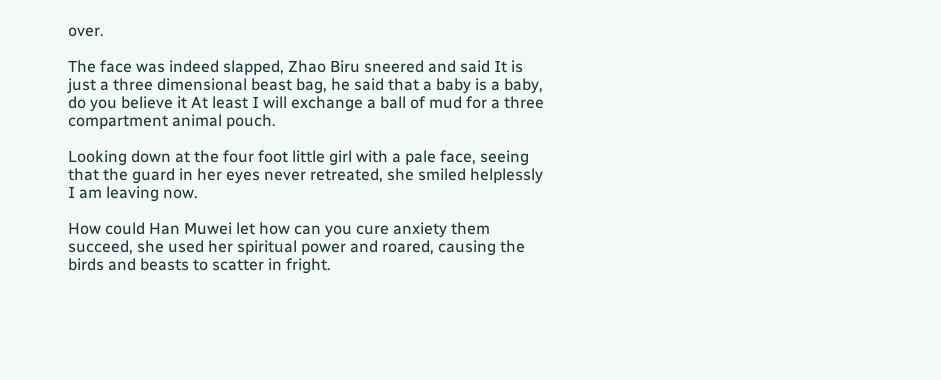over.

The face was indeed slapped, Zhao Biru sneered and said It is just a three dimensional beast bag, he said that a baby is a baby, do you believe it At least I will exchange a ball of mud for a three compartment animal pouch.

Looking down at the four foot little girl with a pale face, seeing that the guard in her eyes never retreated, she smiled helplessly I am leaving now.

How could Han Muwei let how can you cure anxiety them succeed, she used her spiritual power and roared, causing the birds and beasts to scatter in fright.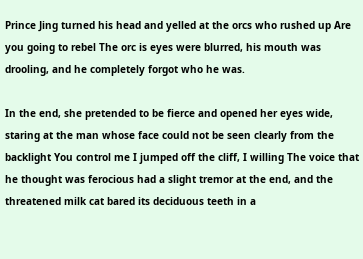Prince Jing turned his head and yelled at the orcs who rushed up Are you going to rebel The orc is eyes were blurred, his mouth was drooling, and he completely forgot who he was.

In the end, she pretended to be fierce and opened her eyes wide, staring at the man whose face could not be seen clearly from the backlight You control me I jumped off the cliff, I willing The voice that he thought was ferocious had a slight tremor at the end, and the threatened milk cat bared its deciduous teeth in a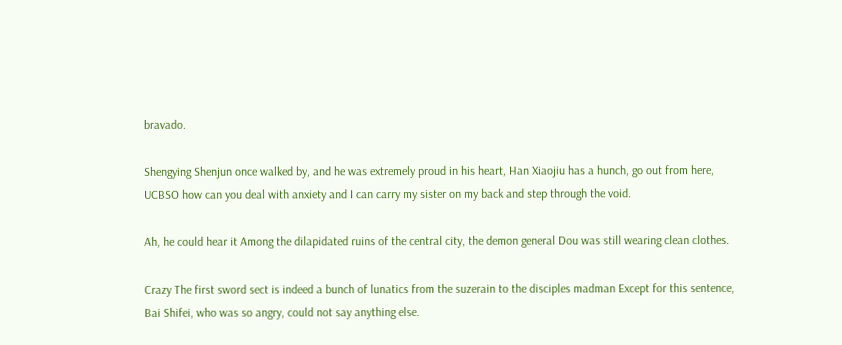bravado.

Shengying Shenjun once walked by, and he was extremely proud in his heart, Han Xiaojiu has a hunch, go out from here, UCBSO how can you deal with anxiety and I can carry my sister on my back and step through the void.

Ah, he could hear it Among the dilapidated ruins of the central city, the demon general Dou was still wearing clean clothes.

Crazy The first sword sect is indeed a bunch of lunatics from the suzerain to the disciples madman Except for this sentence, Bai Shifei, who was so angry, could not say anything else.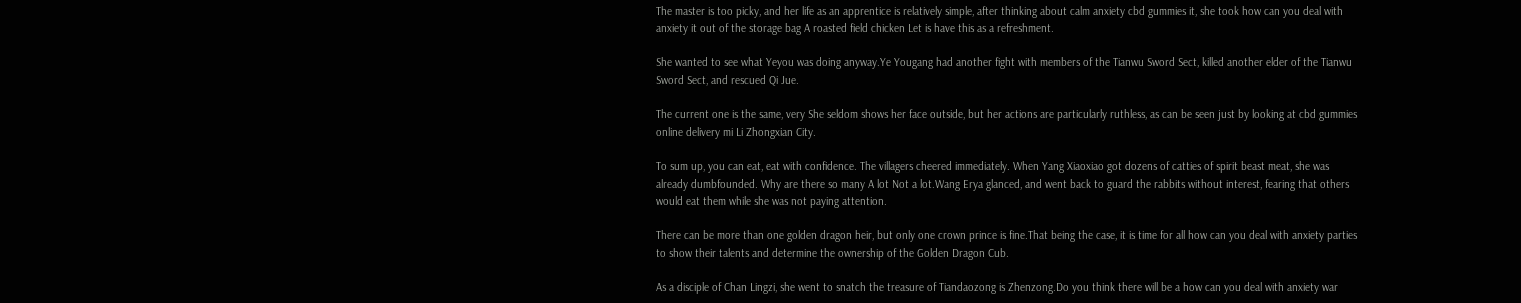The master is too picky, and her life as an apprentice is relatively simple, after thinking about calm anxiety cbd gummies it, she took how can you deal with anxiety it out of the storage bag A roasted field chicken Let is have this as a refreshment.

She wanted to see what Yeyou was doing anyway.Ye Yougang had another fight with members of the Tianwu Sword Sect, killed another elder of the Tianwu Sword Sect, and rescued Qi Jue.

The current one is the same, very She seldom shows her face outside, but her actions are particularly ruthless, as can be seen just by looking at cbd gummies online delivery mi Li Zhongxian City.

To sum up, you can eat, eat with confidence. The villagers cheered immediately. When Yang Xiaoxiao got dozens of catties of spirit beast meat, she was already dumbfounded. Why are there so many A lot Not a lot.Wang Erya glanced, and went back to guard the rabbits without interest, fearing that others would eat them while she was not paying attention.

There can be more than one golden dragon heir, but only one crown prince is fine.That being the case, it is time for all how can you deal with anxiety parties to show their talents and determine the ownership of the Golden Dragon Cub.

As a disciple of Chan Lingzi, she went to snatch the treasure of Tiandaozong is Zhenzong.Do you think there will be a how can you deal with anxiety war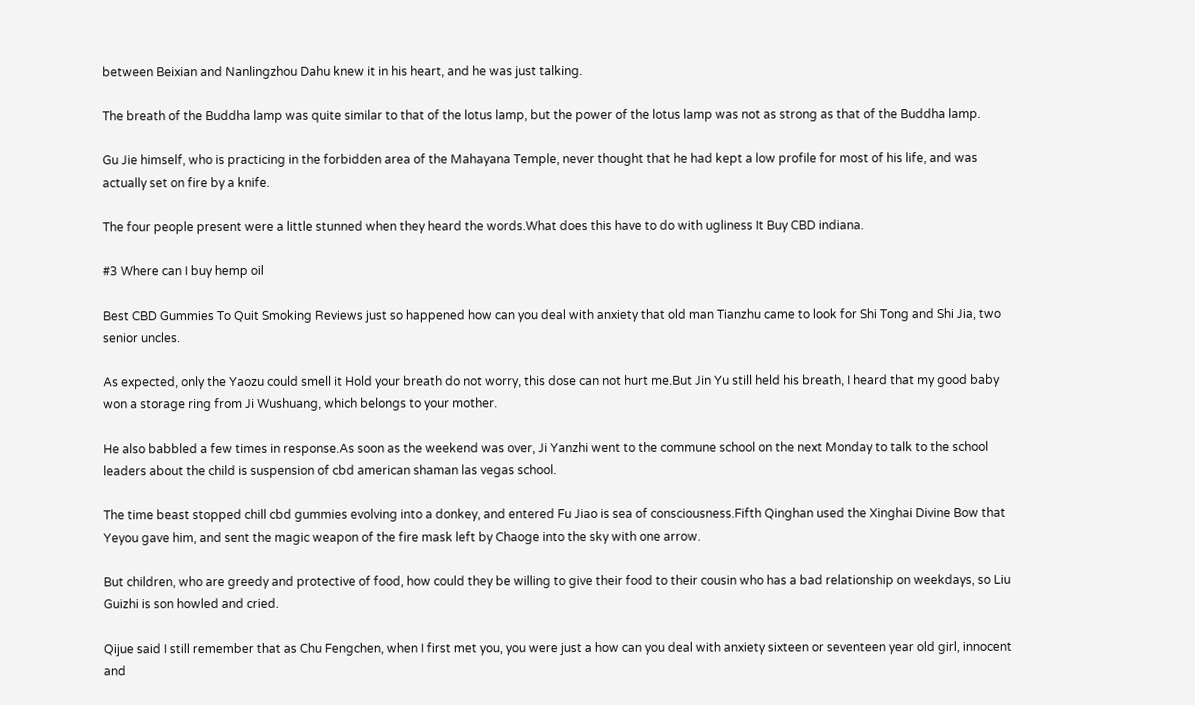between Beixian and Nanlingzhou Dahu knew it in his heart, and he was just talking.

The breath of the Buddha lamp was quite similar to that of the lotus lamp, but the power of the lotus lamp was not as strong as that of the Buddha lamp.

Gu Jie himself, who is practicing in the forbidden area of the Mahayana Temple, never thought that he had kept a low profile for most of his life, and was actually set on fire by a knife.

The four people present were a little stunned when they heard the words.What does this have to do with ugliness It Buy CBD indiana.

#3 Where can I buy hemp oil

Best CBD Gummies To Quit Smoking Reviews just so happened how can you deal with anxiety that old man Tianzhu came to look for Shi Tong and Shi Jia, two senior uncles.

As expected, only the Yaozu could smell it Hold your breath do not worry, this dose can not hurt me.But Jin Yu still held his breath, I heard that my good baby won a storage ring from Ji Wushuang, which belongs to your mother.

He also babbled a few times in response.As soon as the weekend was over, Ji Yanzhi went to the commune school on the next Monday to talk to the school leaders about the child is suspension of cbd american shaman las vegas school.

The time beast stopped chill cbd gummies evolving into a donkey, and entered Fu Jiao is sea of consciousness.Fifth Qinghan used the Xinghai Divine Bow that Yeyou gave him, and sent the magic weapon of the fire mask left by Chaoge into the sky with one arrow.

But children, who are greedy and protective of food, how could they be willing to give their food to their cousin who has a bad relationship on weekdays, so Liu Guizhi is son howled and cried.

Qijue said I still remember that as Chu Fengchen, when I first met you, you were just a how can you deal with anxiety sixteen or seventeen year old girl, innocent and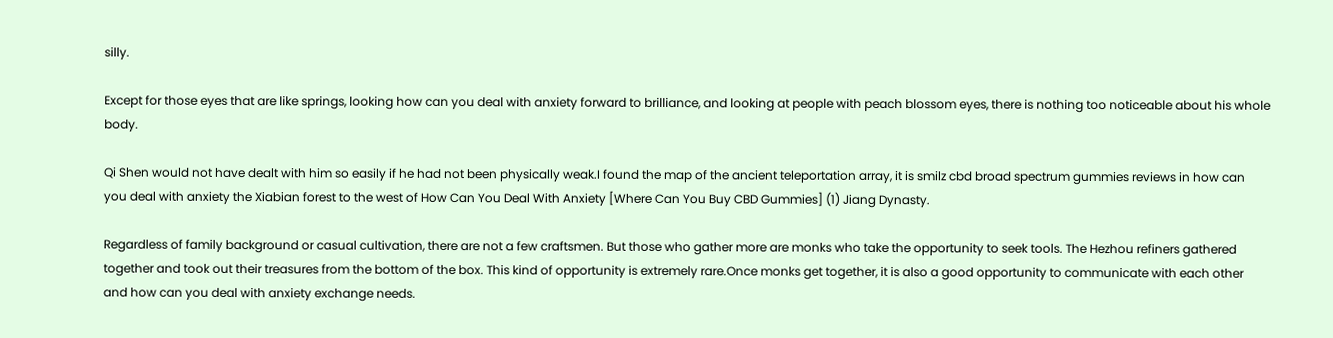silly.

Except for those eyes that are like springs, looking how can you deal with anxiety forward to brilliance, and looking at people with peach blossom eyes, there is nothing too noticeable about his whole body.

Qi Shen would not have dealt with him so easily if he had not been physically weak.I found the map of the ancient teleportation array, it is smilz cbd broad spectrum gummies reviews in how can you deal with anxiety the Xiabian forest to the west of How Can You Deal With Anxiety [Where Can You Buy CBD Gummies] (1) Jiang Dynasty.

Regardless of family background or casual cultivation, there are not a few craftsmen. But those who gather more are monks who take the opportunity to seek tools. The Hezhou refiners gathered together and took out their treasures from the bottom of the box. This kind of opportunity is extremely rare.Once monks get together, it is also a good opportunity to communicate with each other and how can you deal with anxiety exchange needs.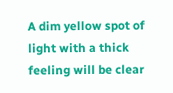A dim yellow spot of light with a thick feeling will be clear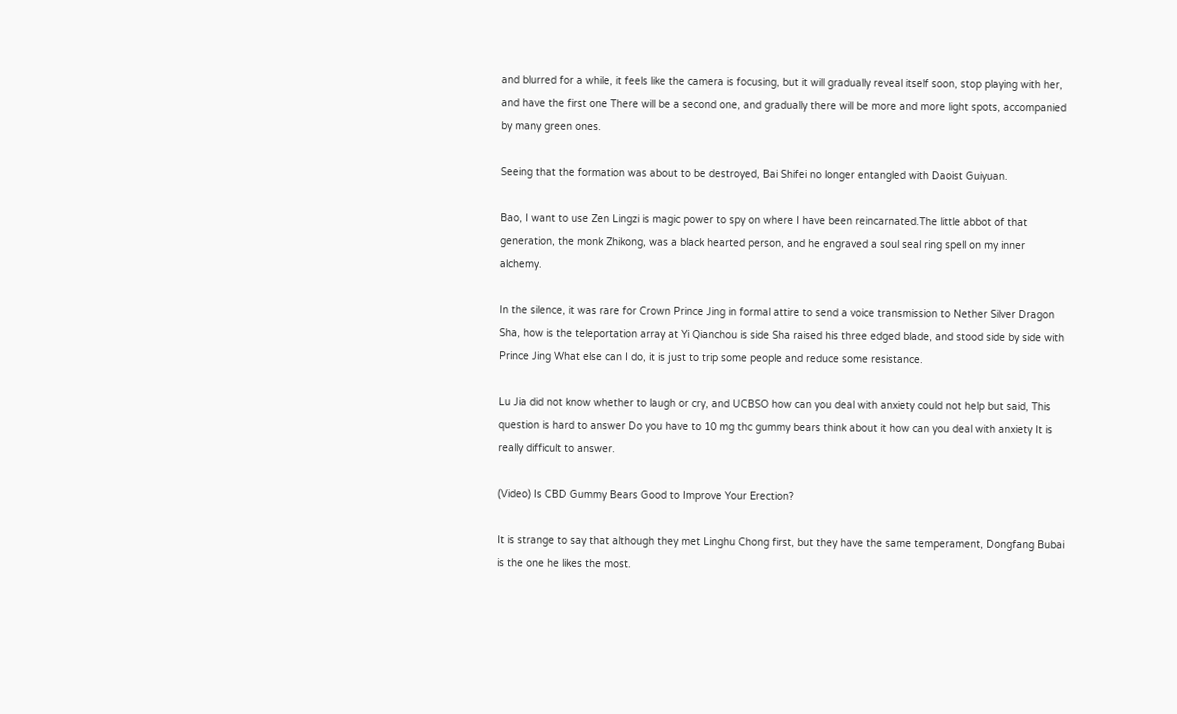and blurred for a while, it feels like the camera is focusing, but it will gradually reveal itself soon, stop playing with her, and have the first one There will be a second one, and gradually there will be more and more light spots, accompanied by many green ones.

Seeing that the formation was about to be destroyed, Bai Shifei no longer entangled with Daoist Guiyuan.

Bao, I want to use Zen Lingzi is magic power to spy on where I have been reincarnated.The little abbot of that generation, the monk Zhikong, was a black hearted person, and he engraved a soul seal ring spell on my inner alchemy.

In the silence, it was rare for Crown Prince Jing in formal attire to send a voice transmission to Nether Silver Dragon Sha, how is the teleportation array at Yi Qianchou is side Sha raised his three edged blade, and stood side by side with Prince Jing What else can I do, it is just to trip some people and reduce some resistance.

Lu Jia did not know whether to laugh or cry, and UCBSO how can you deal with anxiety could not help but said, This question is hard to answer Do you have to 10 mg thc gummy bears think about it how can you deal with anxiety It is really difficult to answer.

(Video) Is CBD Gummy Bears Good to Improve Your Erection?

It is strange to say that although they met Linghu Chong first, but they have the same temperament, Dongfang Bubai is the one he likes the most.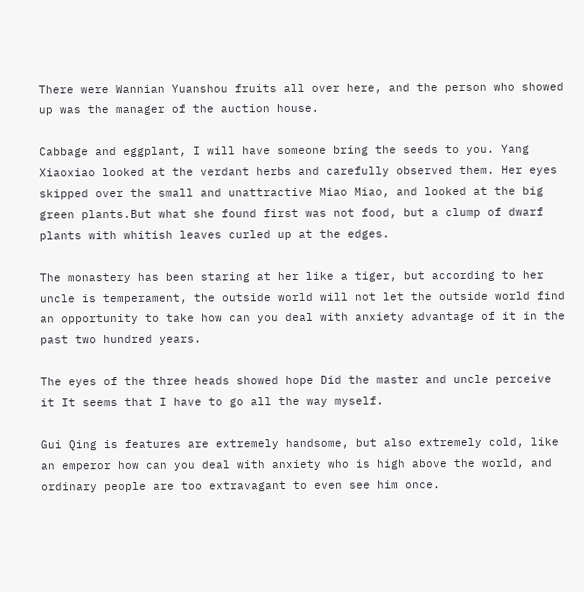There were Wannian Yuanshou fruits all over here, and the person who showed up was the manager of the auction house.

Cabbage and eggplant, I will have someone bring the seeds to you. Yang Xiaoxiao looked at the verdant herbs and carefully observed them. Her eyes skipped over the small and unattractive Miao Miao, and looked at the big green plants.But what she found first was not food, but a clump of dwarf plants with whitish leaves curled up at the edges.

The monastery has been staring at her like a tiger, but according to her uncle is temperament, the outside world will not let the outside world find an opportunity to take how can you deal with anxiety advantage of it in the past two hundred years.

The eyes of the three heads showed hope Did the master and uncle perceive it It seems that I have to go all the way myself.

Gui Qing is features are extremely handsome, but also extremely cold, like an emperor how can you deal with anxiety who is high above the world, and ordinary people are too extravagant to even see him once.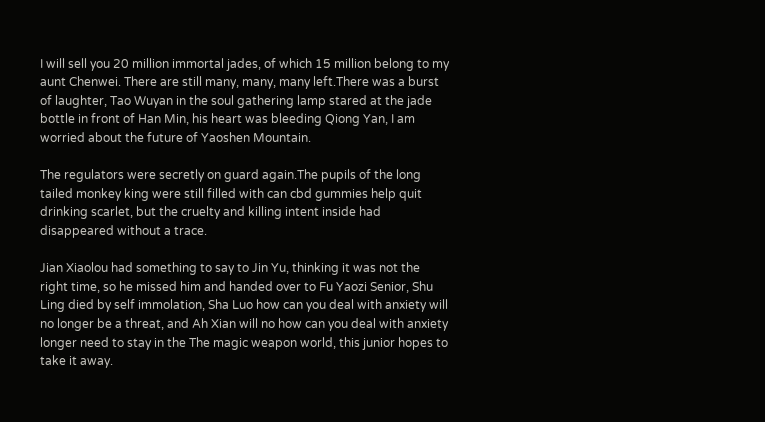I will sell you 20 million immortal jades, of which 15 million belong to my aunt Chenwei. There are still many, many, many left.There was a burst of laughter, Tao Wuyan in the soul gathering lamp stared at the jade bottle in front of Han Min, his heart was bleeding Qiong Yan, I am worried about the future of Yaoshen Mountain.

The regulators were secretly on guard again.The pupils of the long tailed monkey king were still filled with can cbd gummies help quit drinking scarlet, but the cruelty and killing intent inside had disappeared without a trace.

Jian Xiaolou had something to say to Jin Yu, thinking it was not the right time, so he missed him and handed over to Fu Yaozi Senior, Shu Ling died by self immolation, Sha Luo how can you deal with anxiety will no longer be a threat, and Ah Xian will no how can you deal with anxiety longer need to stay in the The magic weapon world, this junior hopes to take it away.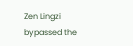Zen Lingzi bypassed the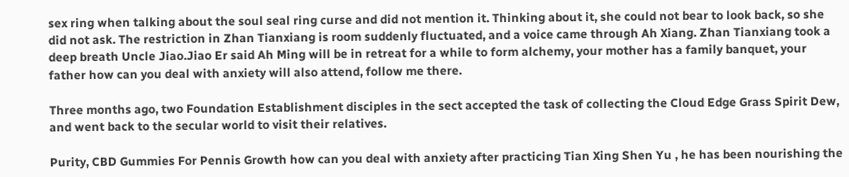sex ring when talking about the soul seal ring curse and did not mention it. Thinking about it, she could not bear to look back, so she did not ask. The restriction in Zhan Tianxiang is room suddenly fluctuated, and a voice came through Ah Xiang. Zhan Tianxiang took a deep breath Uncle Jiao.Jiao Er said Ah Ming will be in retreat for a while to form alchemy, your mother has a family banquet, your father how can you deal with anxiety will also attend, follow me there.

Three months ago, two Foundation Establishment disciples in the sect accepted the task of collecting the Cloud Edge Grass Spirit Dew, and went back to the secular world to visit their relatives.

Purity, CBD Gummies For Pennis Growth how can you deal with anxiety after practicing Tian Xing Shen Yu , he has been nourishing the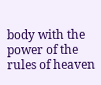body with the power of the rules of heaven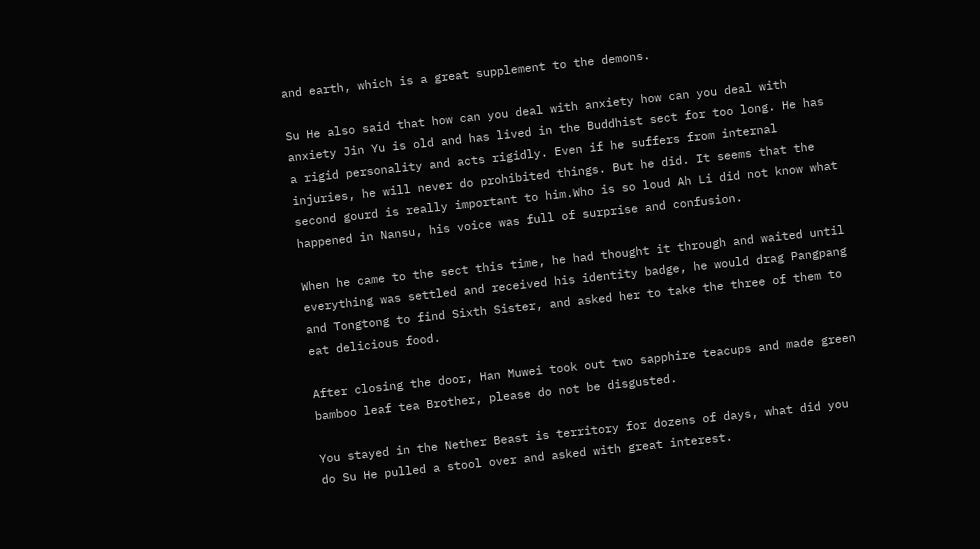and earth, which is a great supplement to the demons.

Su He also said that how can you deal with anxiety how can you deal with anxiety Jin Yu is old and has lived in the Buddhist sect for too long. He has a rigid personality and acts rigidly. Even if he suffers from internal injuries, he will never do prohibited things. But he did. It seems that the second gourd is really important to him.Who is so loud Ah Li did not know what happened in Nansu, his voice was full of surprise and confusion.

When he came to the sect this time, he had thought it through and waited until everything was settled and received his identity badge, he would drag Pangpang and Tongtong to find Sixth Sister, and asked her to take the three of them to eat delicious food.

After closing the door, Han Muwei took out two sapphire teacups and made green bamboo leaf tea Brother, please do not be disgusted.

You stayed in the Nether Beast is territory for dozens of days, what did you do Su He pulled a stool over and asked with great interest.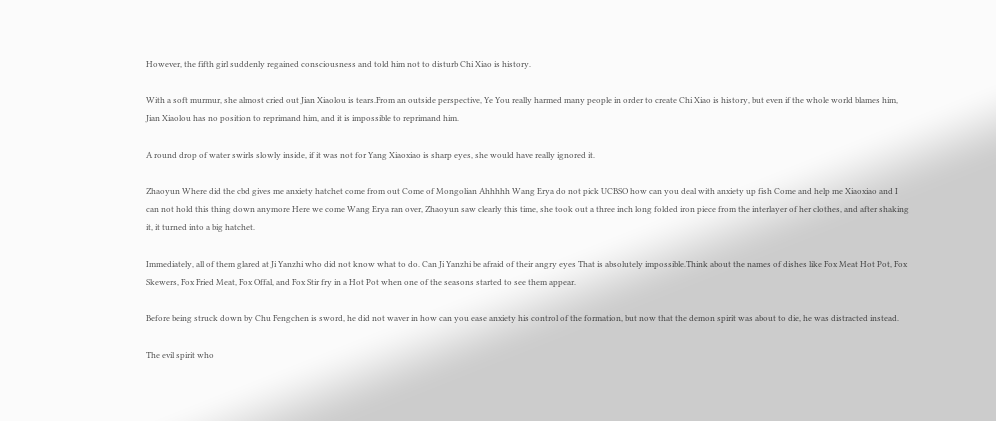However, the fifth girl suddenly regained consciousness and told him not to disturb Chi Xiao is history.

With a soft murmur, she almost cried out Jian Xiaolou is tears.From an outside perspective, Ye You really harmed many people in order to create Chi Xiao is history, but even if the whole world blames him, Jian Xiaolou has no position to reprimand him, and it is impossible to reprimand him.

A round drop of water swirls slowly inside, if it was not for Yang Xiaoxiao is sharp eyes, she would have really ignored it.

Zhaoyun Where did the cbd gives me anxiety hatchet come from out Come of Mongolian Ahhhhh Wang Erya do not pick UCBSO how can you deal with anxiety up fish Come and help me Xiaoxiao and I can not hold this thing down anymore Here we come Wang Erya ran over, Zhaoyun saw clearly this time, she took out a three inch long folded iron piece from the interlayer of her clothes, and after shaking it, it turned into a big hatchet.

Immediately, all of them glared at Ji Yanzhi who did not know what to do. Can Ji Yanzhi be afraid of their angry eyes That is absolutely impossible.Think about the names of dishes like Fox Meat Hot Pot, Fox Skewers, Fox Fried Meat, Fox Offal, and Fox Stir fry in a Hot Pot when one of the seasons started to see them appear.

Before being struck down by Chu Fengchen is sword, he did not waver in how can you ease anxiety his control of the formation, but now that the demon spirit was about to die, he was distracted instead.

The evil spirit who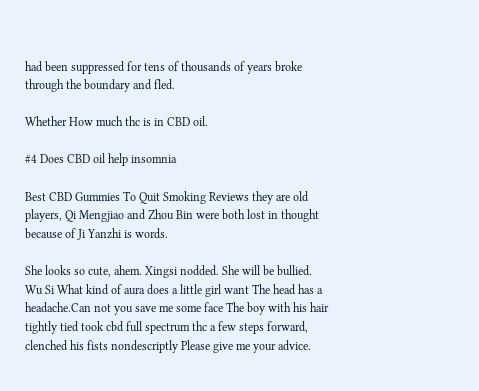had been suppressed for tens of thousands of years broke through the boundary and fled.

Whether How much thc is in CBD oil.

#4 Does CBD oil help insomnia

Best CBD Gummies To Quit Smoking Reviews they are old players, Qi Mengjiao and Zhou Bin were both lost in thought because of Ji Yanzhi is words.

She looks so cute, ahem. Xingsi nodded. She will be bullied. Wu Si What kind of aura does a little girl want The head has a headache.Can not you save me some face The boy with his hair tightly tied took cbd full spectrum thc a few steps forward, clenched his fists nondescriptly Please give me your advice.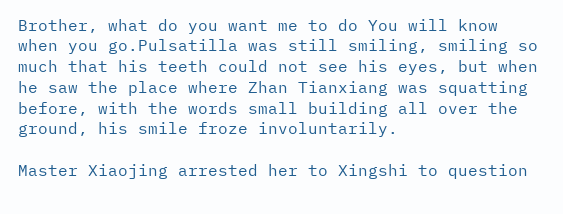Brother, what do you want me to do You will know when you go.Pulsatilla was still smiling, smiling so much that his teeth could not see his eyes, but when he saw the place where Zhan Tianxiang was squatting before, with the words small building all over the ground, his smile froze involuntarily.

Master Xiaojing arrested her to Xingshi to question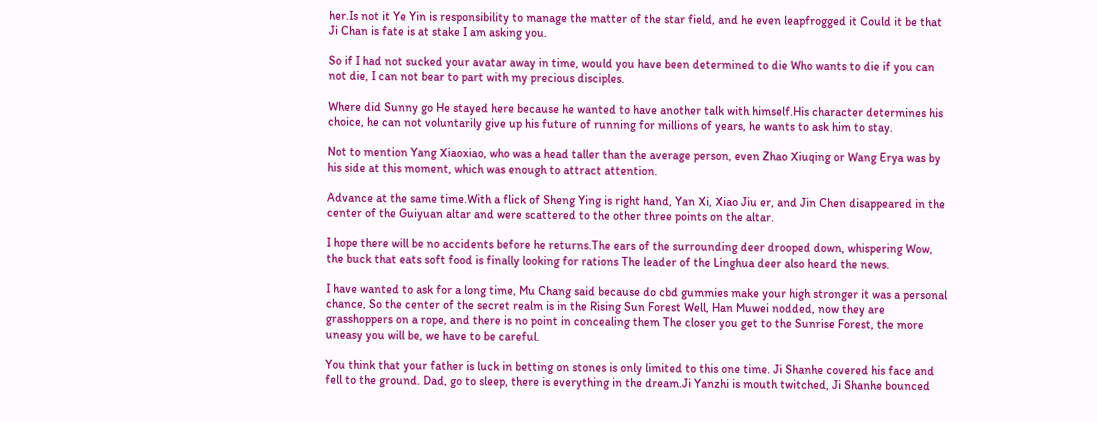her.Is not it Ye Yin is responsibility to manage the matter of the star field, and he even leapfrogged it Could it be that Ji Chan is fate is at stake I am asking you.

So if I had not sucked your avatar away in time, would you have been determined to die Who wants to die if you can not die, I can not bear to part with my precious disciples.

Where did Sunny go He stayed here because he wanted to have another talk with himself.His character determines his choice, he can not voluntarily give up his future of running for millions of years, he wants to ask him to stay.

Not to mention Yang Xiaoxiao, who was a head taller than the average person, even Zhao Xiuqing or Wang Erya was by his side at this moment, which was enough to attract attention.

Advance at the same time.With a flick of Sheng Ying is right hand, Yan Xi, Xiao Jiu er, and Jin Chen disappeared in the center of the Guiyuan altar and were scattered to the other three points on the altar.

I hope there will be no accidents before he returns.The ears of the surrounding deer drooped down, whispering Wow, the buck that eats soft food is finally looking for rations The leader of the Linghua deer also heard the news.

I have wanted to ask for a long time, Mu Chang said because do cbd gummies make your high stronger it was a personal chance, So the center of the secret realm is in the Rising Sun Forest Well, Han Muwei nodded, now they are grasshoppers on a rope, and there is no point in concealing them The closer you get to the Sunrise Forest, the more uneasy you will be, we have to be careful.

You think that your father is luck in betting on stones is only limited to this one time. Ji Shanhe covered his face and fell to the ground. Dad, go to sleep, there is everything in the dream.Ji Yanzhi is mouth twitched, Ji Shanhe bounced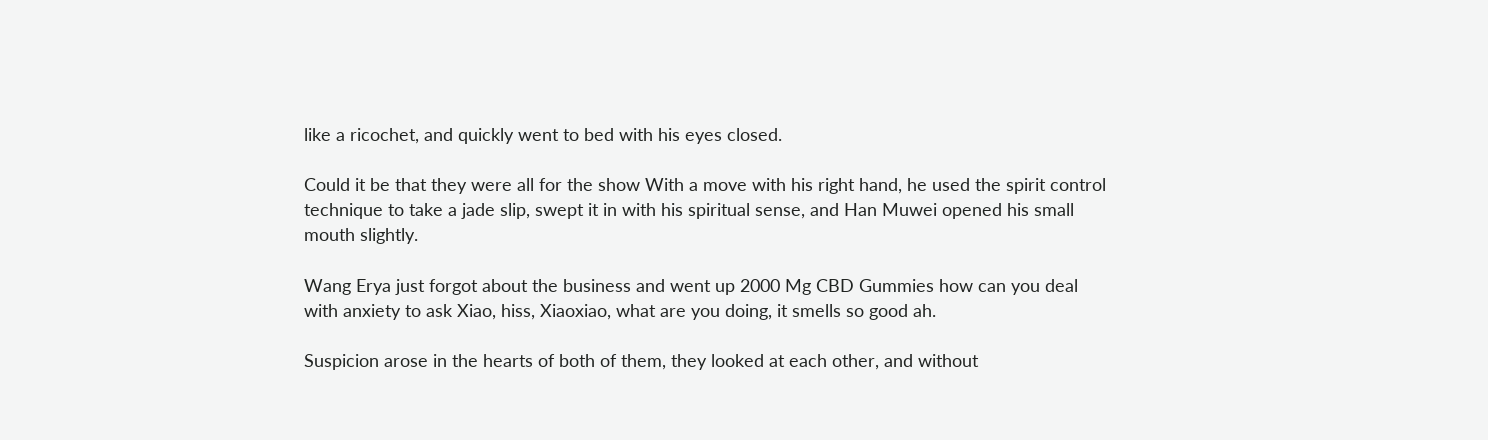like a ricochet, and quickly went to bed with his eyes closed.

Could it be that they were all for the show With a move with his right hand, he used the spirit control technique to take a jade slip, swept it in with his spiritual sense, and Han Muwei opened his small mouth slightly.

Wang Erya just forgot about the business and went up 2000 Mg CBD Gummies how can you deal with anxiety to ask Xiao, hiss, Xiaoxiao, what are you doing, it smells so good ah.

Suspicion arose in the hearts of both of them, they looked at each other, and without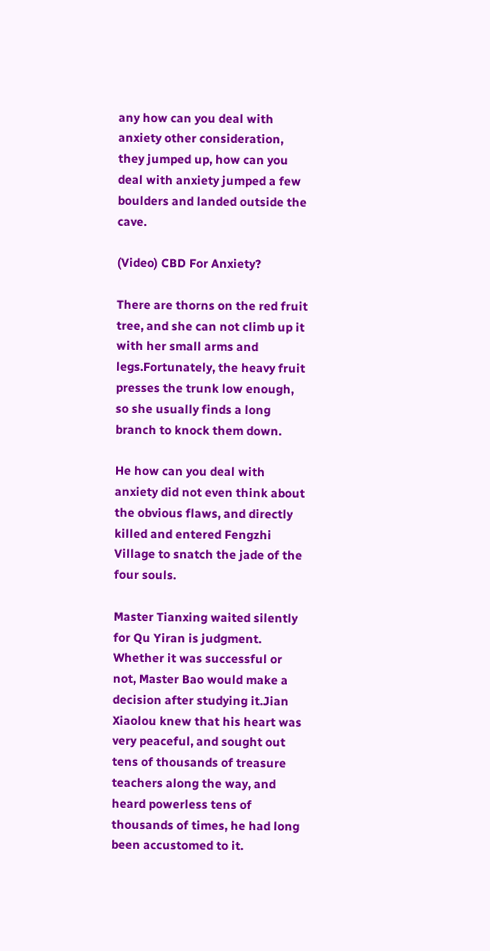any how can you deal with anxiety other consideration, they jumped up, how can you deal with anxiety jumped a few boulders and landed outside the cave.

(Video) CBD For Anxiety?

There are thorns on the red fruit tree, and she can not climb up it with her small arms and legs.Fortunately, the heavy fruit presses the trunk low enough, so she usually finds a long branch to knock them down.

He how can you deal with anxiety did not even think about the obvious flaws, and directly killed and entered Fengzhi Village to snatch the jade of the four souls.

Master Tianxing waited silently for Qu Yiran is judgment. Whether it was successful or not, Master Bao would make a decision after studying it.Jian Xiaolou knew that his heart was very peaceful, and sought out tens of thousands of treasure teachers along the way, and heard powerless tens of thousands of times, he had long been accustomed to it.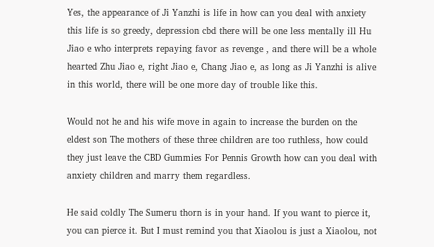Yes, the appearance of Ji Yanzhi is life in how can you deal with anxiety this life is so greedy, depression cbd there will be one less mentally ill Hu Jiao e who interprets repaying favor as revenge , and there will be a whole hearted Zhu Jiao e, right Jiao e, Chang Jiao e, as long as Ji Yanzhi is alive in this world, there will be one more day of trouble like this.

Would not he and his wife move in again to increase the burden on the eldest son The mothers of these three children are too ruthless, how could they just leave the CBD Gummies For Pennis Growth how can you deal with anxiety children and marry them regardless.

He said coldly The Sumeru thorn is in your hand. If you want to pierce it, you can pierce it. But I must remind you that Xiaolou is just a Xiaolou, not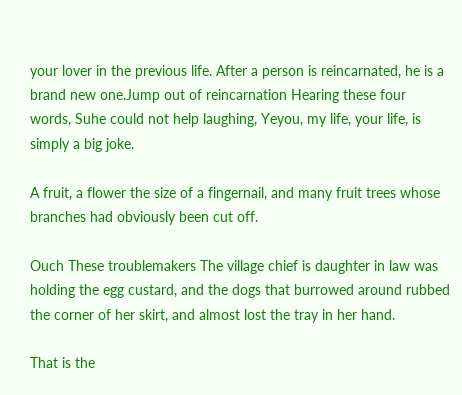your lover in the previous life. After a person is reincarnated, he is a brand new one.Jump out of reincarnation Hearing these four words, Suhe could not help laughing, Yeyou, my life, your life, is simply a big joke.

A fruit, a flower the size of a fingernail, and many fruit trees whose branches had obviously been cut off.

Ouch These troublemakers The village chief is daughter in law was holding the egg custard, and the dogs that burrowed around rubbed the corner of her skirt, and almost lost the tray in her hand.

That is the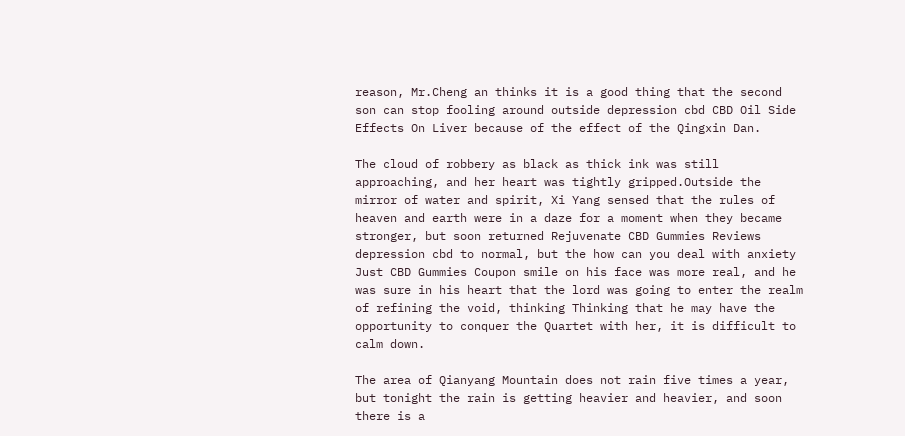reason, Mr.Cheng an thinks it is a good thing that the second son can stop fooling around outside depression cbd CBD Oil Side Effects On Liver because of the effect of the Qingxin Dan.

The cloud of robbery as black as thick ink was still approaching, and her heart was tightly gripped.Outside the mirror of water and spirit, Xi Yang sensed that the rules of heaven and earth were in a daze for a moment when they became stronger, but soon returned Rejuvenate CBD Gummies Reviews depression cbd to normal, but the how can you deal with anxiety Just CBD Gummies Coupon smile on his face was more real, and he was sure in his heart that the lord was going to enter the realm of refining the void, thinking Thinking that he may have the opportunity to conquer the Quartet with her, it is difficult to calm down.

The area of Qianyang Mountain does not rain five times a year, but tonight the rain is getting heavier and heavier, and soon there is a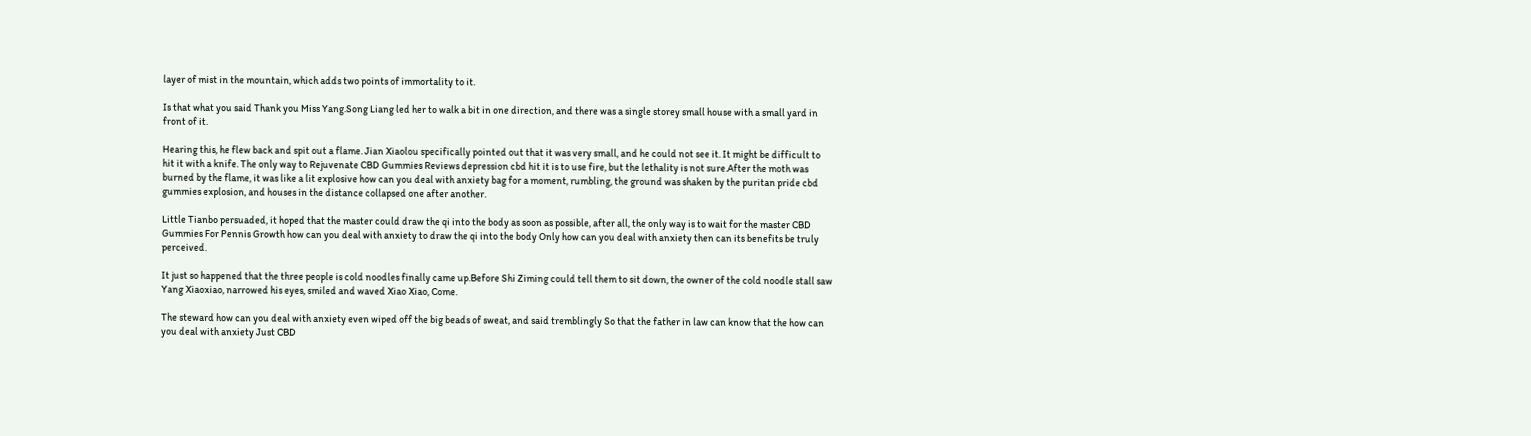layer of mist in the mountain, which adds two points of immortality to it.

Is that what you said Thank you Miss Yang.Song Liang led her to walk a bit in one direction, and there was a single storey small house with a small yard in front of it.

Hearing this, he flew back and spit out a flame. Jian Xiaolou specifically pointed out that it was very small, and he could not see it. It might be difficult to hit it with a knife. The only way to Rejuvenate CBD Gummies Reviews depression cbd hit it is to use fire, but the lethality is not sure.After the moth was burned by the flame, it was like a lit explosive how can you deal with anxiety bag for a moment, rumbling, the ground was shaken by the puritan pride cbd gummies explosion, and houses in the distance collapsed one after another.

Little Tianbo persuaded, it hoped that the master could draw the qi into the body as soon as possible, after all, the only way is to wait for the master CBD Gummies For Pennis Growth how can you deal with anxiety to draw the qi into the body Only how can you deal with anxiety then can its benefits be truly perceived.

It just so happened that the three people is cold noodles finally came up.Before Shi Ziming could tell them to sit down, the owner of the cold noodle stall saw Yang Xiaoxiao, narrowed his eyes, smiled and waved Xiao Xiao, Come.

The steward how can you deal with anxiety even wiped off the big beads of sweat, and said tremblingly So that the father in law can know that the how can you deal with anxiety Just CBD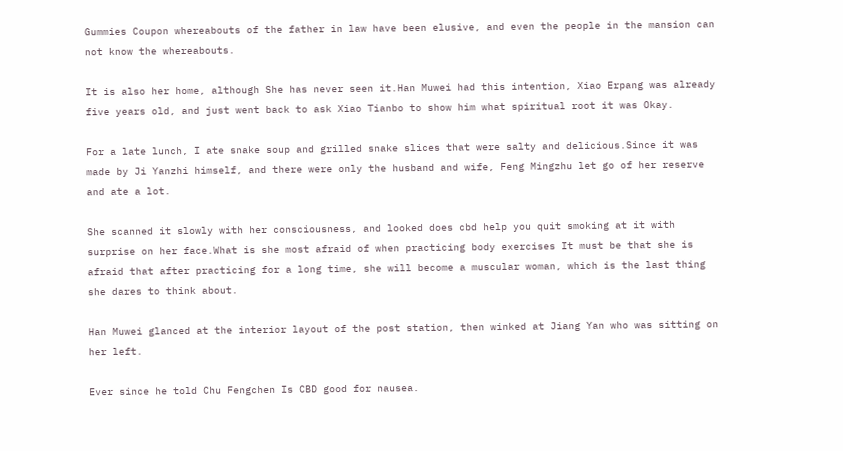Gummies Coupon whereabouts of the father in law have been elusive, and even the people in the mansion can not know the whereabouts.

It is also her home, although She has never seen it.Han Muwei had this intention, Xiao Erpang was already five years old, and just went back to ask Xiao Tianbo to show him what spiritual root it was Okay.

For a late lunch, I ate snake soup and grilled snake slices that were salty and delicious.Since it was made by Ji Yanzhi himself, and there were only the husband and wife, Feng Mingzhu let go of her reserve and ate a lot.

She scanned it slowly with her consciousness, and looked does cbd help you quit smoking at it with surprise on her face.What is she most afraid of when practicing body exercises It must be that she is afraid that after practicing for a long time, she will become a muscular woman, which is the last thing she dares to think about.

Han Muwei glanced at the interior layout of the post station, then winked at Jiang Yan who was sitting on her left.

Ever since he told Chu Fengchen Is CBD good for nausea.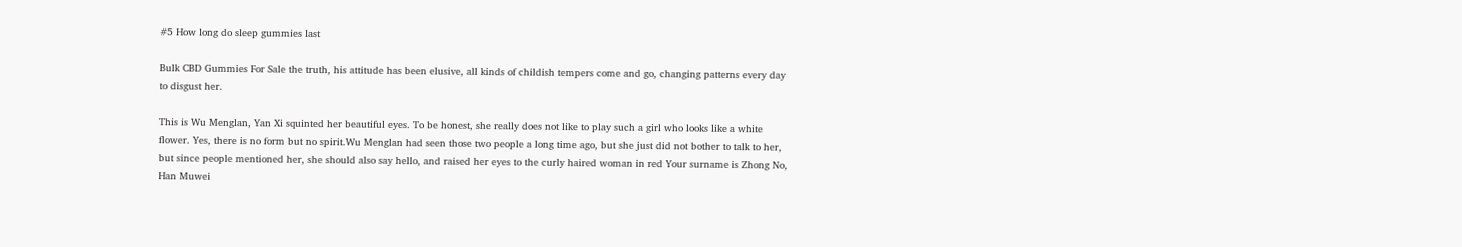#5 How long do sleep gummies last

Bulk CBD Gummies For Sale the truth, his attitude has been elusive, all kinds of childish tempers come and go, changing patterns every day to disgust her.

This is Wu Menglan, Yan Xi squinted her beautiful eyes. To be honest, she really does not like to play such a girl who looks like a white flower. Yes, there is no form but no spirit.Wu Menglan had seen those two people a long time ago, but she just did not bother to talk to her, but since people mentioned her, she should also say hello, and raised her eyes to the curly haired woman in red Your surname is Zhong No, Han Muwei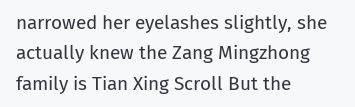narrowed her eyelashes slightly, she actually knew the Zang Mingzhong family is Tian Xing Scroll But the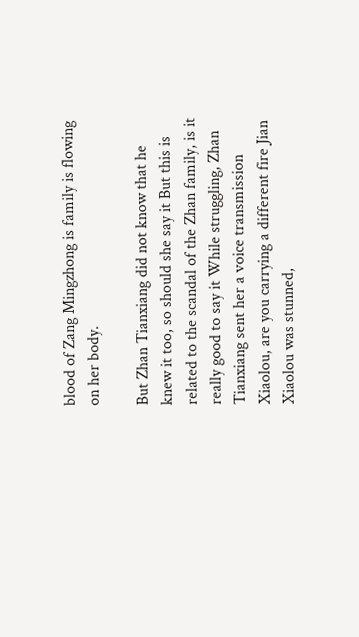blood of Zang Mingzhong is family is flowing on her body.

But Zhan Tianxiang did not know that he knew it too, so should she say it But this is related to the scandal of the Zhan family, is it really good to say it While struggling, Zhan Tianxiang sent her a voice transmission Xiaolou, are you carrying a different fire Jian Xiaolou was stunned,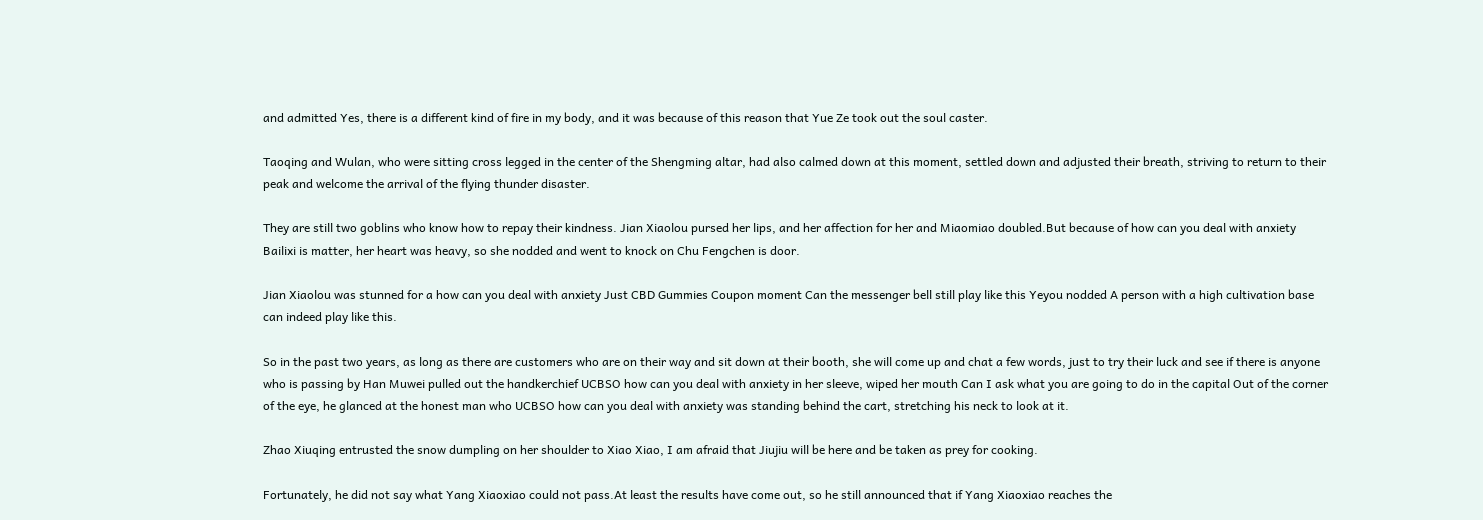and admitted Yes, there is a different kind of fire in my body, and it was because of this reason that Yue Ze took out the soul caster.

Taoqing and Wulan, who were sitting cross legged in the center of the Shengming altar, had also calmed down at this moment, settled down and adjusted their breath, striving to return to their peak and welcome the arrival of the flying thunder disaster.

They are still two goblins who know how to repay their kindness. Jian Xiaolou pursed her lips, and her affection for her and Miaomiao doubled.But because of how can you deal with anxiety Bailixi is matter, her heart was heavy, so she nodded and went to knock on Chu Fengchen is door.

Jian Xiaolou was stunned for a how can you deal with anxiety Just CBD Gummies Coupon moment Can the messenger bell still play like this Yeyou nodded A person with a high cultivation base can indeed play like this.

So in the past two years, as long as there are customers who are on their way and sit down at their booth, she will come up and chat a few words, just to try their luck and see if there is anyone who is passing by Han Muwei pulled out the handkerchief UCBSO how can you deal with anxiety in her sleeve, wiped her mouth Can I ask what you are going to do in the capital Out of the corner of the eye, he glanced at the honest man who UCBSO how can you deal with anxiety was standing behind the cart, stretching his neck to look at it.

Zhao Xiuqing entrusted the snow dumpling on her shoulder to Xiao Xiao, I am afraid that Jiujiu will be here and be taken as prey for cooking.

Fortunately, he did not say what Yang Xiaoxiao could not pass.At least the results have come out, so he still announced that if Yang Xiaoxiao reaches the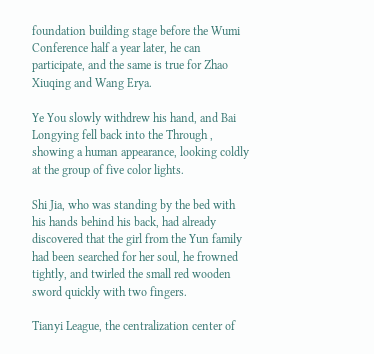foundation building stage before the Wumi Conference half a year later, he can participate, and the same is true for Zhao Xiuqing and Wang Erya.

Ye You slowly withdrew his hand, and Bai Longying fell back into the Through , showing a human appearance, looking coldly at the group of five color lights.

Shi Jia, who was standing by the bed with his hands behind his back, had already discovered that the girl from the Yun family had been searched for her soul, he frowned tightly, and twirled the small red wooden sword quickly with two fingers.

Tianyi League, the centralization center of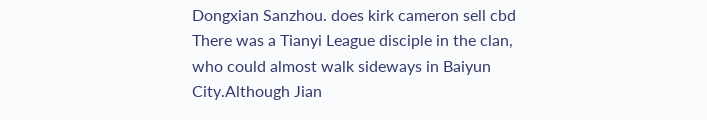Dongxian Sanzhou. does kirk cameron sell cbd There was a Tianyi League disciple in the clan, who could almost walk sideways in Baiyun City.Although Jian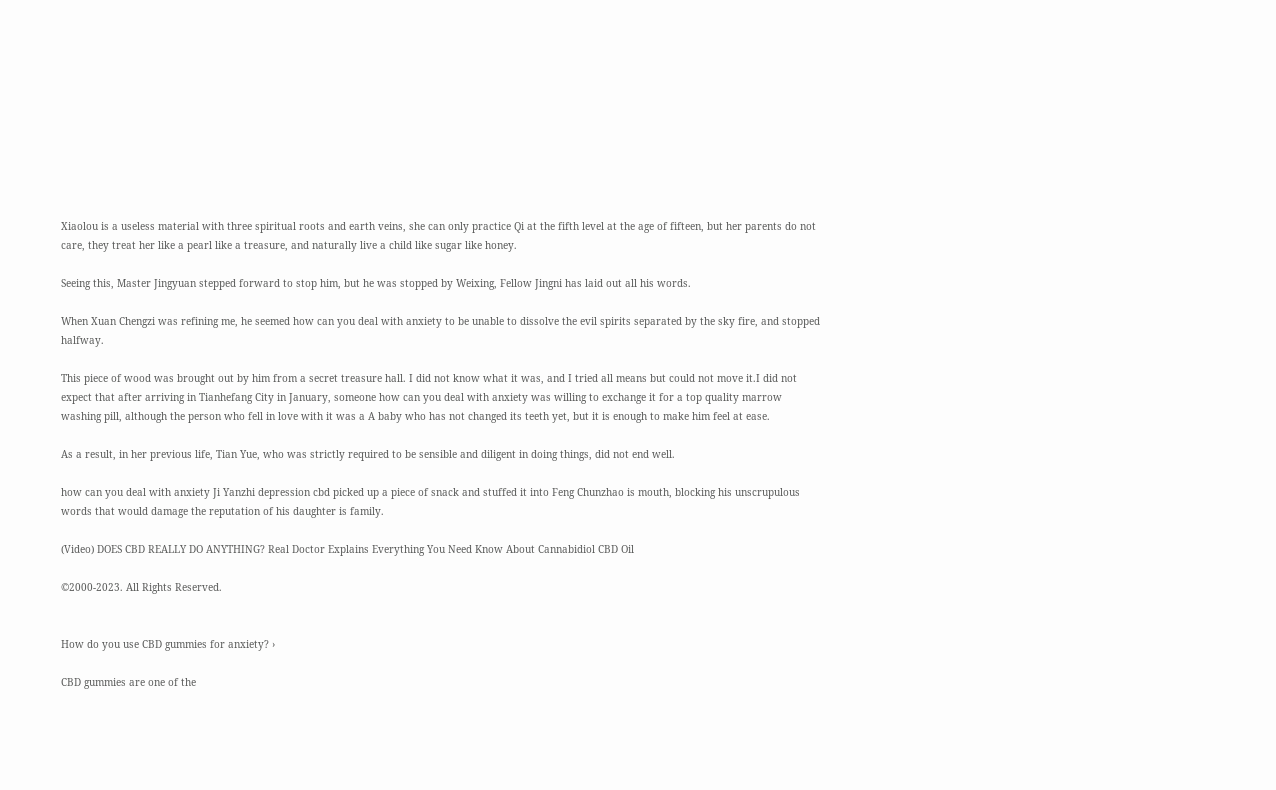Xiaolou is a useless material with three spiritual roots and earth veins, she can only practice Qi at the fifth level at the age of fifteen, but her parents do not care, they treat her like a pearl like a treasure, and naturally live a child like sugar like honey.

Seeing this, Master Jingyuan stepped forward to stop him, but he was stopped by Weixing, Fellow Jingni has laid out all his words.

When Xuan Chengzi was refining me, he seemed how can you deal with anxiety to be unable to dissolve the evil spirits separated by the sky fire, and stopped halfway.

This piece of wood was brought out by him from a secret treasure hall. I did not know what it was, and I tried all means but could not move it.I did not expect that after arriving in Tianhefang City in January, someone how can you deal with anxiety was willing to exchange it for a top quality marrow washing pill, although the person who fell in love with it was a A baby who has not changed its teeth yet, but it is enough to make him feel at ease.

As a result, in her previous life, Tian Yue, who was strictly required to be sensible and diligent in doing things, did not end well.

how can you deal with anxiety Ji Yanzhi depression cbd picked up a piece of snack and stuffed it into Feng Chunzhao is mouth, blocking his unscrupulous words that would damage the reputation of his daughter is family.

(Video) DOES CBD REALLY DO ANYTHING? Real Doctor Explains Everything You Need Know About Cannabidiol CBD Oil

©2000-2023. All Rights Reserved.


How do you use CBD gummies for anxiety? ›

CBD gummies are one of the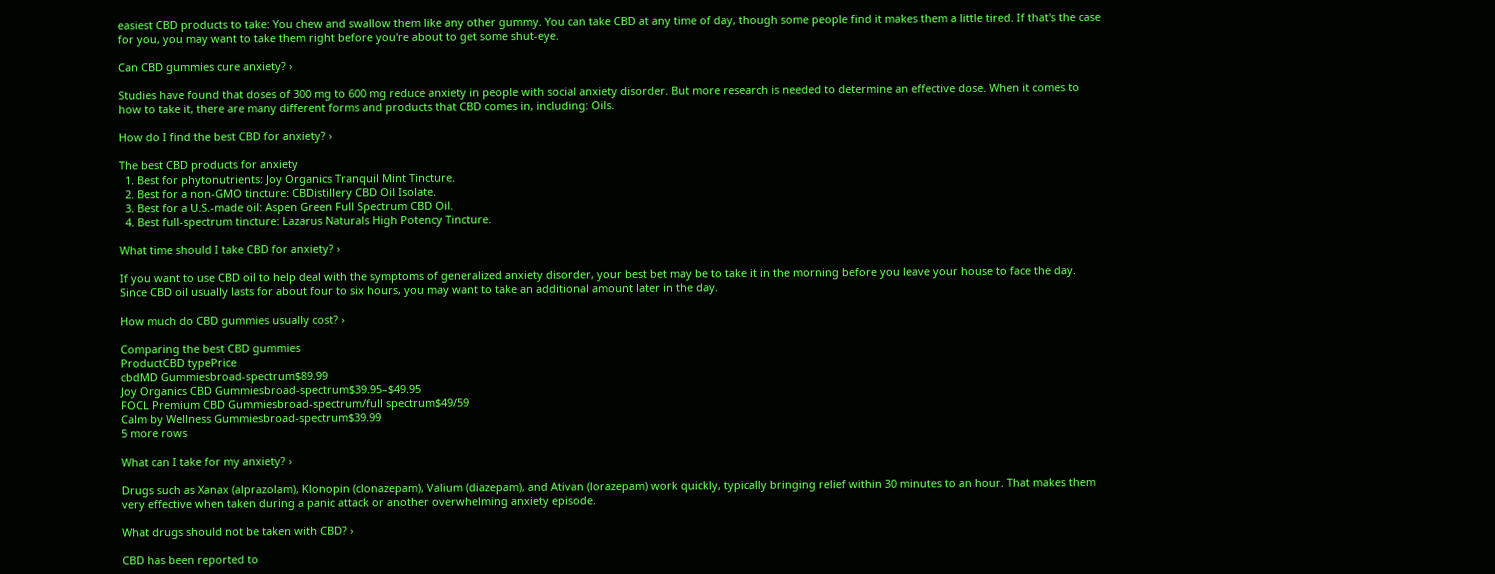easiest CBD products to take: You chew and swallow them like any other gummy. You can take CBD at any time of day, though some people find it makes them a little tired. If that's the case for you, you may want to take them right before you're about to get some shut-eye.

Can CBD gummies cure anxiety? ›

Studies have found that doses of 300 mg to 600 mg reduce anxiety in people with social anxiety disorder. But more research is needed to determine an effective dose. When it comes to how to take it, there are many different forms and products that CBD comes in, including: Oils.

How do I find the best CBD for anxiety? ›

The best CBD products for anxiety
  1. Best for phytonutrients: Joy Organics Tranquil Mint Tincture.
  2. Best for a non-GMO tincture: CBDistillery CBD Oil Isolate.
  3. Best for a U.S.-made oil: Aspen Green Full Spectrum CBD Oil.
  4. Best full-spectrum tincture: Lazarus Naturals High Potency Tincture.

What time should I take CBD for anxiety? ›

If you want to use CBD oil to help deal with the symptoms of generalized anxiety disorder, your best bet may be to take it in the morning before you leave your house to face the day. Since CBD oil usually lasts for about four to six hours, you may want to take an additional amount later in the day.

How much do CBD gummies usually cost? ›

Comparing the best CBD gummies
ProductCBD typePrice
cbdMD Gummiesbroad-spectrum$89.99
Joy Organics CBD Gummiesbroad-spectrum$39.95–$49.95
FOCL Premium CBD Gummiesbroad-spectrum/full spectrum$49/59
Calm by Wellness Gummiesbroad-spectrum$39.99
5 more rows

What can I take for my anxiety? ›

Drugs such as Xanax (alprazolam), Klonopin (clonazepam), Valium (diazepam), and Ativan (lorazepam) work quickly, typically bringing relief within 30 minutes to an hour. That makes them very effective when taken during a panic attack or another overwhelming anxiety episode.

What drugs should not be taken with CBD? ›

CBD has been reported to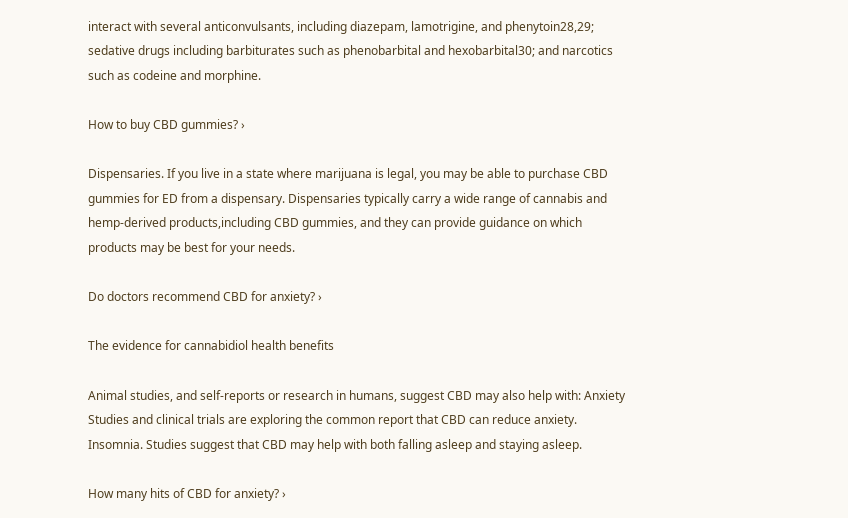interact with several anticonvulsants, including diazepam, lamotrigine, and phenytoin28,29; sedative drugs including barbiturates such as phenobarbital and hexobarbital30; and narcotics such as codeine and morphine.

How to buy CBD gummies? ›

Dispensaries. If you live in a state where marijuana is legal, you may be able to purchase CBD gummies for ED from a dispensary. Dispensaries typically carry a wide range of cannabis and hemp-derived products,including CBD gummies, and they can provide guidance on which products may be best for your needs.

Do doctors recommend CBD for anxiety? ›

The evidence for cannabidiol health benefits

Animal studies, and self-reports or research in humans, suggest CBD may also help with: Anxiety Studies and clinical trials are exploring the common report that CBD can reduce anxiety. Insomnia. Studies suggest that CBD may help with both falling asleep and staying asleep.

How many hits of CBD for anxiety? ›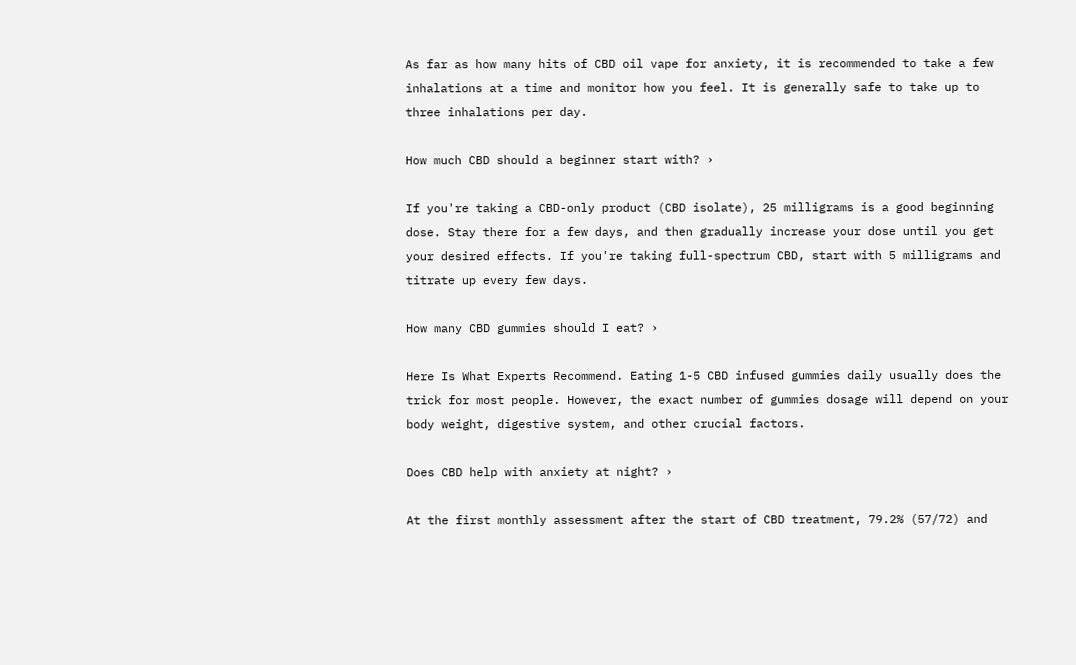As far as how many hits of CBD oil vape for anxiety, it is recommended to take a few inhalations at a time and monitor how you feel. It is generally safe to take up to three inhalations per day.

How much CBD should a beginner start with? ›

If you're taking a CBD-only product (CBD isolate), 25 milligrams is a good beginning dose. Stay there for a few days, and then gradually increase your dose until you get your desired effects. If you're taking full-spectrum CBD, start with 5 milligrams and titrate up every few days.

How many CBD gummies should I eat? ›

Here Is What Experts Recommend. Eating 1-5 CBD infused gummies daily usually does the trick for most people. However, the exact number of gummies dosage will depend on your body weight, digestive system, and other crucial factors.

Does CBD help with anxiety at night? ›

At the first monthly assessment after the start of CBD treatment, 79.2% (57/72) and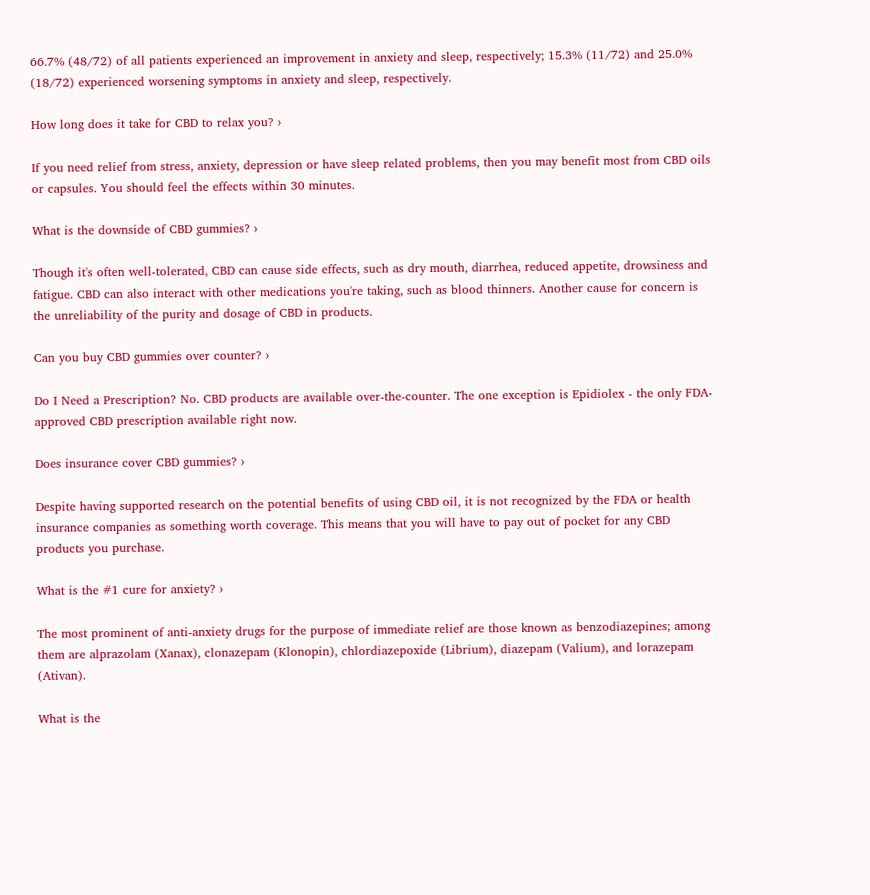66.7% (48/72) of all patients experienced an improvement in anxiety and sleep, respectively; 15.3% (11/72) and 25.0% (18/72) experienced worsening symptoms in anxiety and sleep, respectively.

How long does it take for CBD to relax you? ›

If you need relief from stress, anxiety, depression or have sleep related problems, then you may benefit most from CBD oils or capsules. You should feel the effects within 30 minutes.

What is the downside of CBD gummies? ›

Though it's often well-tolerated, CBD can cause side effects, such as dry mouth, diarrhea, reduced appetite, drowsiness and fatigue. CBD can also interact with other medications you're taking, such as blood thinners. Another cause for concern is the unreliability of the purity and dosage of CBD in products.

Can you buy CBD gummies over counter? ›

Do I Need a Prescription? No. CBD products are available over-the-counter. The one exception is Epidiolex - the only FDA-approved CBD prescription available right now.

Does insurance cover CBD gummies? ›

Despite having supported research on the potential benefits of using CBD oil, it is not recognized by the FDA or health insurance companies as something worth coverage. This means that you will have to pay out of pocket for any CBD products you purchase.

What is the #1 cure for anxiety? ›

The most prominent of anti-anxiety drugs for the purpose of immediate relief are those known as benzodiazepines; among them are alprazolam (Xanax), clonazepam (Klonopin), chlordiazepoxide (Librium), diazepam (Valium), and lorazepam (Ativan).

What is the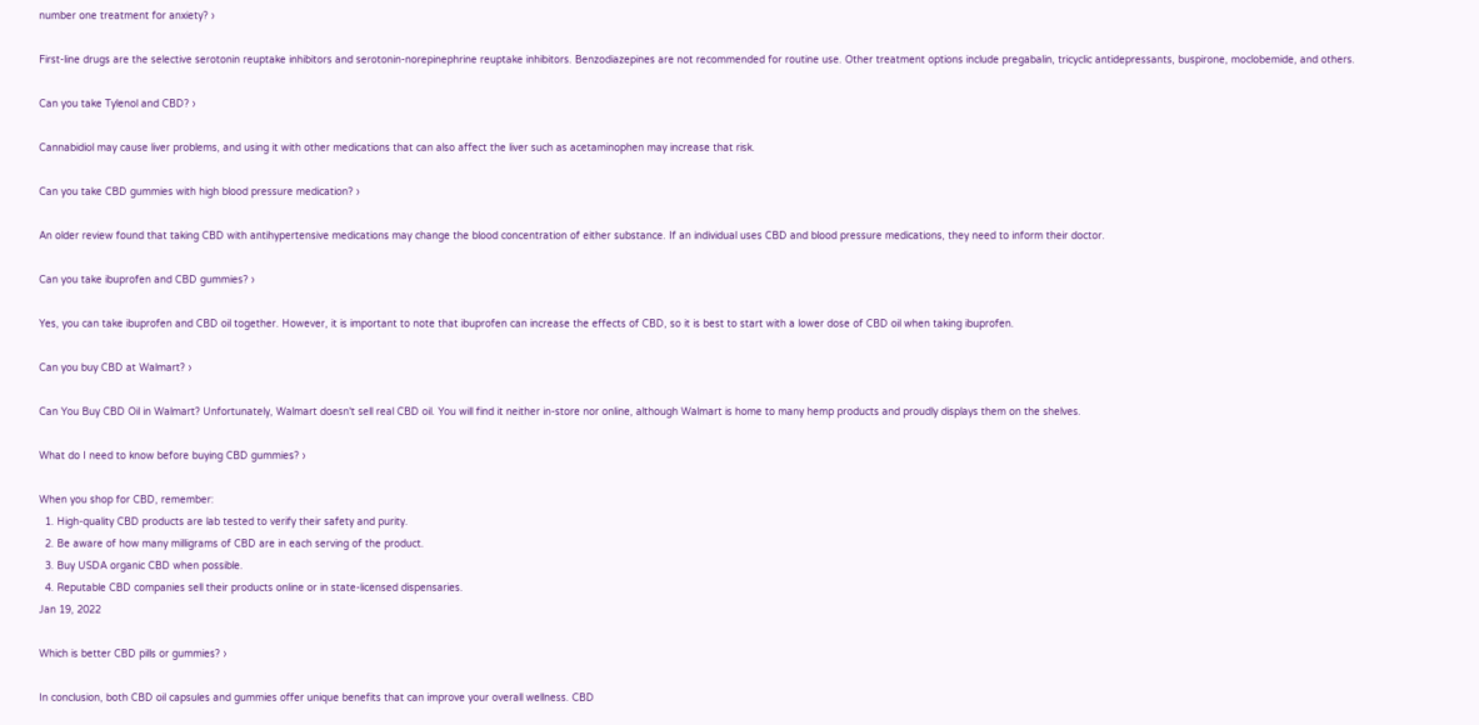number one treatment for anxiety? ›

First-line drugs are the selective serotonin reuptake inhibitors and serotonin-norepinephrine reuptake inhibitors. Benzodiazepines are not recommended for routine use. Other treatment options include pregabalin, tricyclic antidepressants, buspirone, moclobemide, and others.

Can you take Tylenol and CBD? ›

Cannabidiol may cause liver problems, and using it with other medications that can also affect the liver such as acetaminophen may increase that risk.

Can you take CBD gummies with high blood pressure medication? ›

An older review found that taking CBD with antihypertensive medications may change the blood concentration of either substance. If an individual uses CBD and blood pressure medications, they need to inform their doctor.

Can you take ibuprofen and CBD gummies? ›

Yes, you can take ibuprofen and CBD oil together. However, it is important to note that ibuprofen can increase the effects of CBD, so it is best to start with a lower dose of CBD oil when taking ibuprofen.

Can you buy CBD at Walmart? ›

Can You Buy CBD Oil in Walmart? Unfortunately, Walmart doesn't sell real CBD oil. You will find it neither in-store nor online, although Walmart is home to many hemp products and proudly displays them on the shelves.

What do I need to know before buying CBD gummies? ›

When you shop for CBD, remember:
  1. High-quality CBD products are lab tested to verify their safety and purity.
  2. Be aware of how many milligrams of CBD are in each serving of the product.
  3. Buy USDA organic CBD when possible.
  4. Reputable CBD companies sell their products online or in state-licensed dispensaries.
Jan 19, 2022

Which is better CBD pills or gummies? ›

In conclusion, both CBD oil capsules and gummies offer unique benefits that can improve your overall wellness. CBD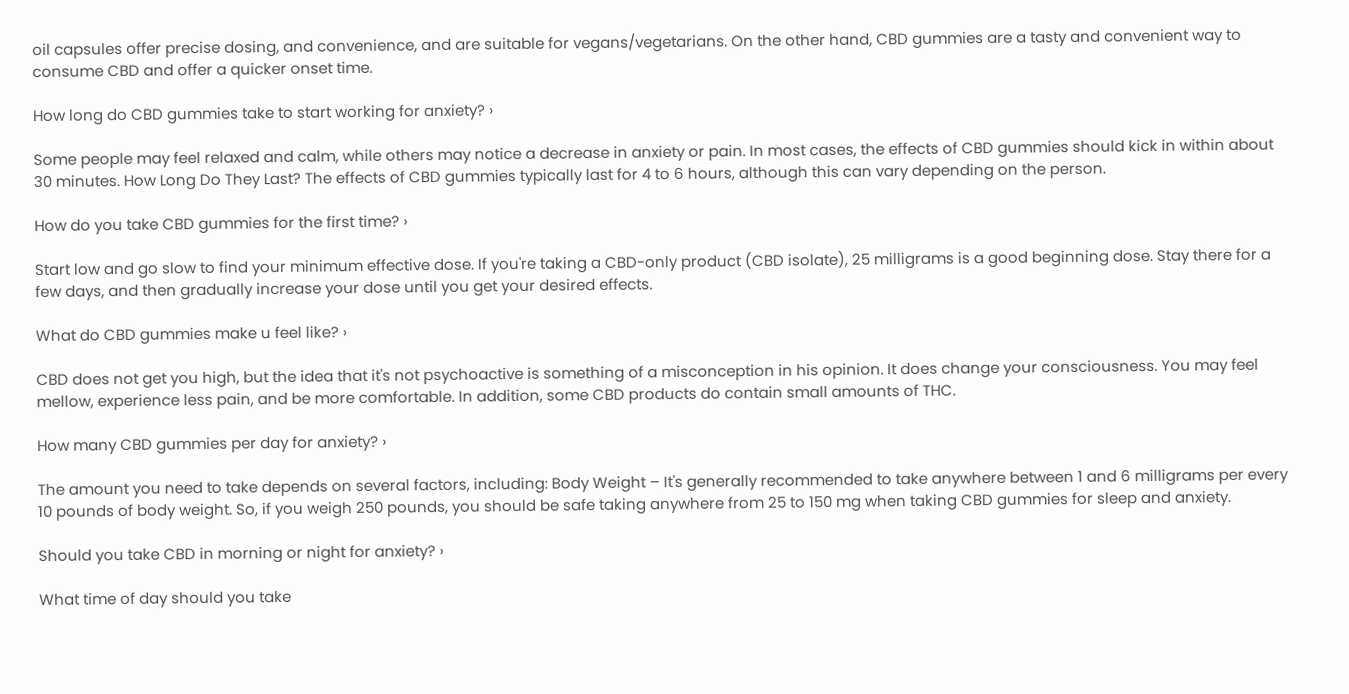oil capsules offer precise dosing, and convenience, and are suitable for vegans/vegetarians. On the other hand, CBD gummies are a tasty and convenient way to consume CBD and offer a quicker onset time.

How long do CBD gummies take to start working for anxiety? ›

Some people may feel relaxed and calm, while others may notice a decrease in anxiety or pain. In most cases, the effects of CBD gummies should kick in within about 30 minutes. How Long Do They Last? The effects of CBD gummies typically last for 4 to 6 hours, although this can vary depending on the person.

How do you take CBD gummies for the first time? ›

Start low and go slow to find your minimum effective dose. If you're taking a CBD-only product (CBD isolate), 25 milligrams is a good beginning dose. Stay there for a few days, and then gradually increase your dose until you get your desired effects.

What do CBD gummies make u feel like? ›

CBD does not get you high, but the idea that it's not psychoactive is something of a misconception in his opinion. It does change your consciousness. You may feel mellow, experience less pain, and be more comfortable. In addition, some CBD products do contain small amounts of THC.

How many CBD gummies per day for anxiety? ›

The amount you need to take depends on several factors, including: Body Weight – It's generally recommended to take anywhere between 1 and 6 milligrams per every 10 pounds of body weight. So, if you weigh 250 pounds, you should be safe taking anywhere from 25 to 150 mg when taking CBD gummies for sleep and anxiety.

Should you take CBD in morning or night for anxiety? ›

What time of day should you take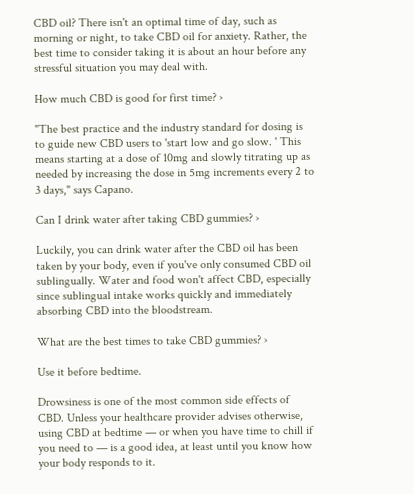CBD oil? There isn't an optimal time of day, such as morning or night, to take CBD oil for anxiety. Rather, the best time to consider taking it is about an hour before any stressful situation you may deal with.

How much CBD is good for first time? ›

"The best practice and the industry standard for dosing is to guide new CBD users to 'start low and go slow. ' This means starting at a dose of 10mg and slowly titrating up as needed by increasing the dose in 5mg increments every 2 to 3 days," says Capano.

Can I drink water after taking CBD gummies? ›

Luckily, you can drink water after the CBD oil has been taken by your body, even if you've only consumed CBD oil sublingually. Water and food won't affect CBD, especially since sublingual intake works quickly and immediately absorbing CBD into the bloodstream.

What are the best times to take CBD gummies? ›

Use it before bedtime.

Drowsiness is one of the most common side effects of CBD. Unless your healthcare provider advises otherwise, using CBD at bedtime — or when you have time to chill if you need to — is a good idea, at least until you know how your body responds to it.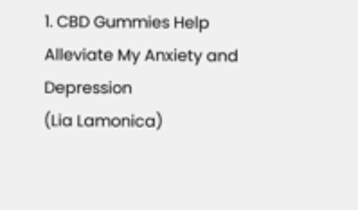1. CBD Gummies Help Alleviate My Anxiety and Depression
(Lia Lamonica)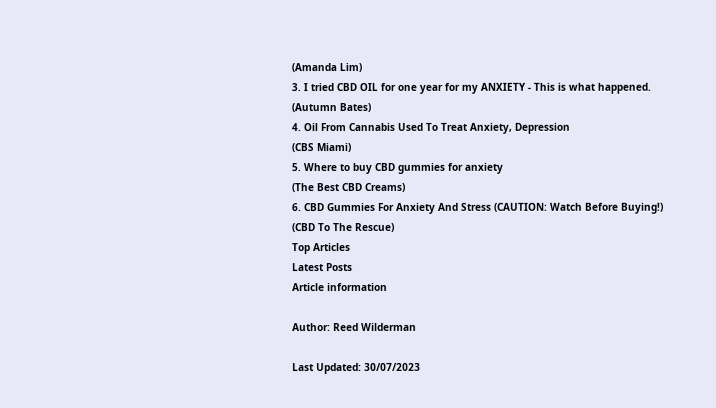(Amanda Lim)
3. I tried CBD OIL for one year for my ANXIETY - This is what happened.
(Autumn Bates)
4. Oil From Cannabis Used To Treat Anxiety, Depression
(CBS Miami)
5. Where to buy CBD gummies for anxiety
(The Best CBD Creams)
6. CBD Gummies For Anxiety And Stress (CAUTION: Watch Before Buying!)
(CBD To The Rescue)
Top Articles
Latest Posts
Article information

Author: Reed Wilderman

Last Updated: 30/07/2023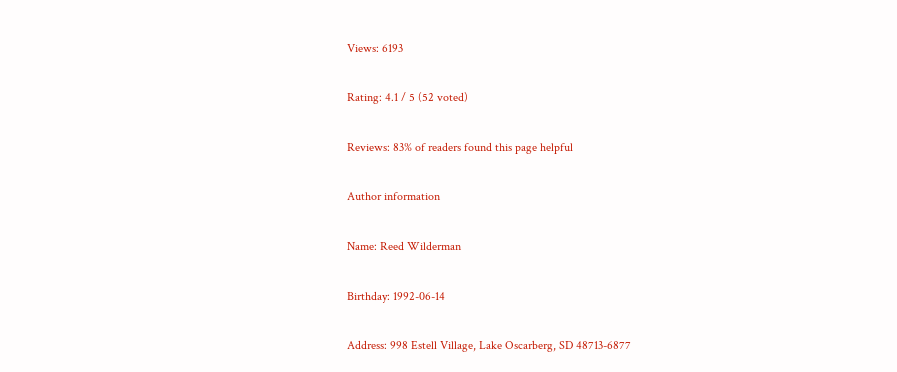Views: 6193

Rating: 4.1 / 5 (52 voted)

Reviews: 83% of readers found this page helpful

Author information

Name: Reed Wilderman

Birthday: 1992-06-14

Address: 998 Estell Village, Lake Oscarberg, SD 48713-6877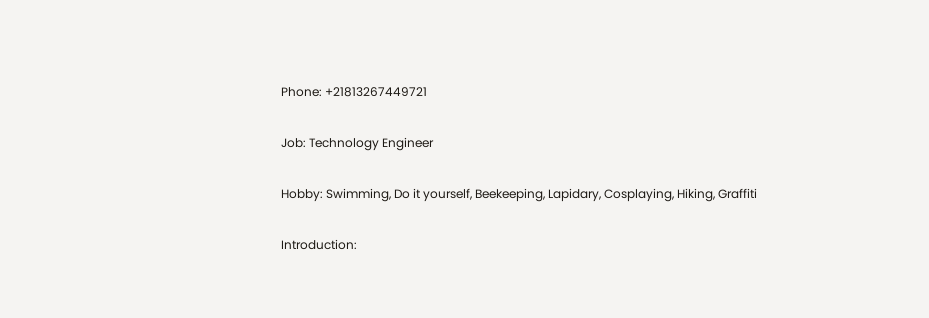Phone: +21813267449721

Job: Technology Engineer

Hobby: Swimming, Do it yourself, Beekeeping, Lapidary, Cosplaying, Hiking, Graffiti

Introduction: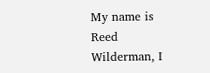My name is Reed Wilderman, I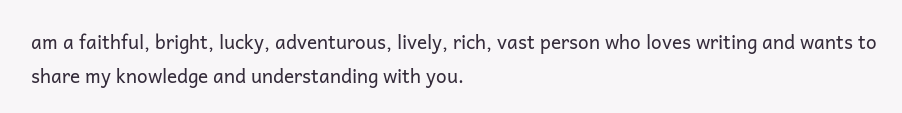am a faithful, bright, lucky, adventurous, lively, rich, vast person who loves writing and wants to share my knowledge and understanding with you.